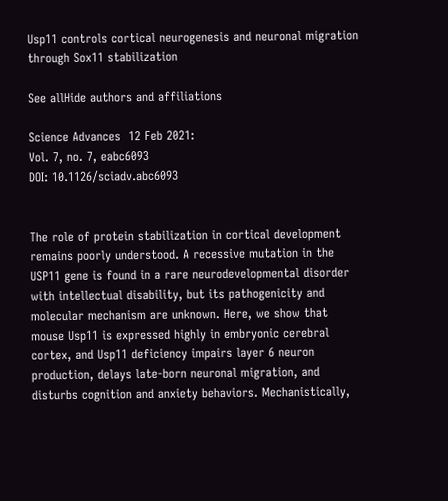Usp11 controls cortical neurogenesis and neuronal migration through Sox11 stabilization

See allHide authors and affiliations

Science Advances  12 Feb 2021:
Vol. 7, no. 7, eabc6093
DOI: 10.1126/sciadv.abc6093


The role of protein stabilization in cortical development remains poorly understood. A recessive mutation in the USP11 gene is found in a rare neurodevelopmental disorder with intellectual disability, but its pathogenicity and molecular mechanism are unknown. Here, we show that mouse Usp11 is expressed highly in embryonic cerebral cortex, and Usp11 deficiency impairs layer 6 neuron production, delays late-born neuronal migration, and disturbs cognition and anxiety behaviors. Mechanistically,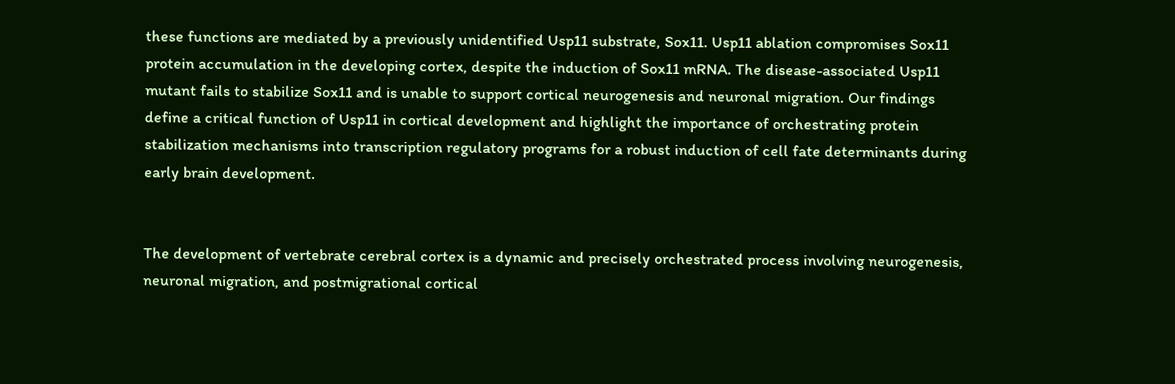these functions are mediated by a previously unidentified Usp11 substrate, Sox11. Usp11 ablation compromises Sox11 protein accumulation in the developing cortex, despite the induction of Sox11 mRNA. The disease-associated Usp11 mutant fails to stabilize Sox11 and is unable to support cortical neurogenesis and neuronal migration. Our findings define a critical function of Usp11 in cortical development and highlight the importance of orchestrating protein stabilization mechanisms into transcription regulatory programs for a robust induction of cell fate determinants during early brain development.


The development of vertebrate cerebral cortex is a dynamic and precisely orchestrated process involving neurogenesis, neuronal migration, and postmigrational cortical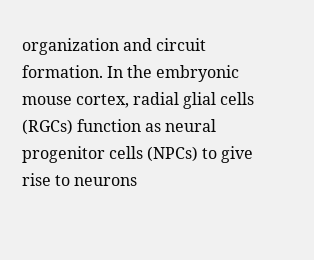organization and circuit formation. In the embryonic mouse cortex, radial glial cells (RGCs) function as neural progenitor cells (NPCs) to give rise to neurons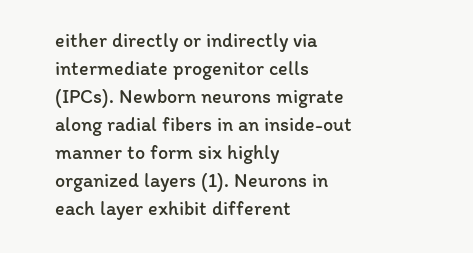either directly or indirectly via intermediate progenitor cells (IPCs). Newborn neurons migrate along radial fibers in an inside-out manner to form six highly organized layers (1). Neurons in each layer exhibit different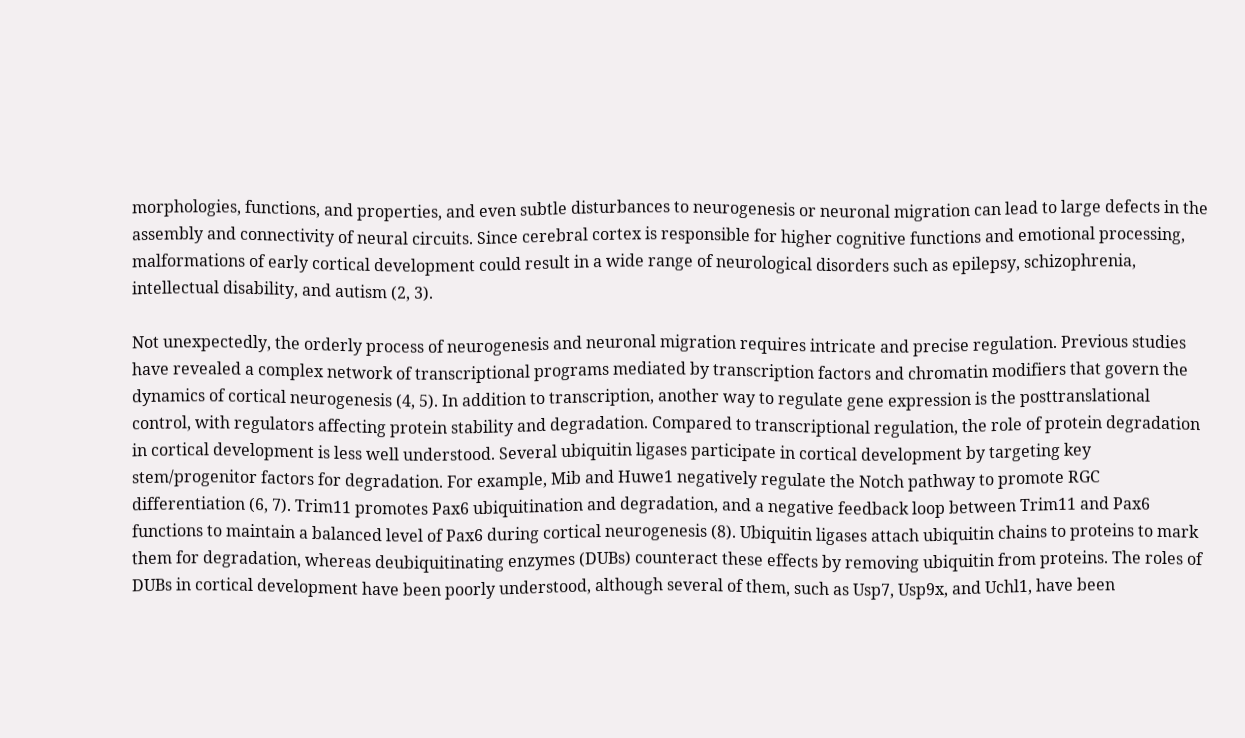morphologies, functions, and properties, and even subtle disturbances to neurogenesis or neuronal migration can lead to large defects in the assembly and connectivity of neural circuits. Since cerebral cortex is responsible for higher cognitive functions and emotional processing, malformations of early cortical development could result in a wide range of neurological disorders such as epilepsy, schizophrenia, intellectual disability, and autism (2, 3).

Not unexpectedly, the orderly process of neurogenesis and neuronal migration requires intricate and precise regulation. Previous studies have revealed a complex network of transcriptional programs mediated by transcription factors and chromatin modifiers that govern the dynamics of cortical neurogenesis (4, 5). In addition to transcription, another way to regulate gene expression is the posttranslational control, with regulators affecting protein stability and degradation. Compared to transcriptional regulation, the role of protein degradation in cortical development is less well understood. Several ubiquitin ligases participate in cortical development by targeting key stem/progenitor factors for degradation. For example, Mib and Huwe1 negatively regulate the Notch pathway to promote RGC differentiation (6, 7). Trim11 promotes Pax6 ubiquitination and degradation, and a negative feedback loop between Trim11 and Pax6 functions to maintain a balanced level of Pax6 during cortical neurogenesis (8). Ubiquitin ligases attach ubiquitin chains to proteins to mark them for degradation, whereas deubiquitinating enzymes (DUBs) counteract these effects by removing ubiquitin from proteins. The roles of DUBs in cortical development have been poorly understood, although several of them, such as Usp7, Usp9x, and Uchl1, have been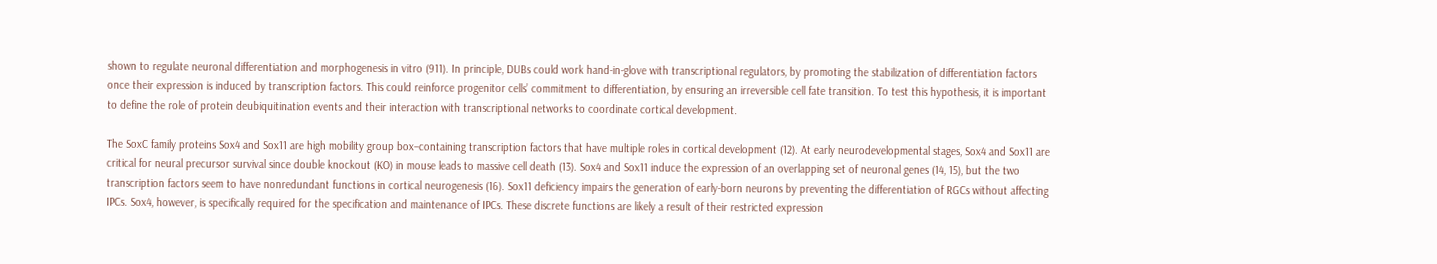shown to regulate neuronal differentiation and morphogenesis in vitro (911). In principle, DUBs could work hand-in-glove with transcriptional regulators, by promoting the stabilization of differentiation factors once their expression is induced by transcription factors. This could reinforce progenitor cells’ commitment to differentiation, by ensuring an irreversible cell fate transition. To test this hypothesis, it is important to define the role of protein deubiquitination events and their interaction with transcriptional networks to coordinate cortical development.

The SoxC family proteins Sox4 and Sox11 are high mobility group box–containing transcription factors that have multiple roles in cortical development (12). At early neurodevelopmental stages, Sox4 and Sox11 are critical for neural precursor survival since double knockout (KO) in mouse leads to massive cell death (13). Sox4 and Sox11 induce the expression of an overlapping set of neuronal genes (14, 15), but the two transcription factors seem to have nonredundant functions in cortical neurogenesis (16). Sox11 deficiency impairs the generation of early-born neurons by preventing the differentiation of RGCs without affecting IPCs. Sox4, however, is specifically required for the specification and maintenance of IPCs. These discrete functions are likely a result of their restricted expression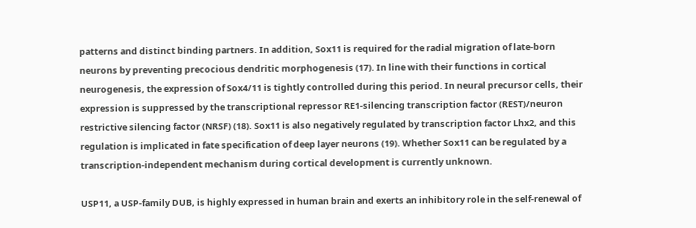patterns and distinct binding partners. In addition, Sox11 is required for the radial migration of late-born neurons by preventing precocious dendritic morphogenesis (17). In line with their functions in cortical neurogenesis, the expression of Sox4/11 is tightly controlled during this period. In neural precursor cells, their expression is suppressed by the transcriptional repressor RE1-silencing transcription factor (REST)/neuron restrictive silencing factor (NRSF) (18). Sox11 is also negatively regulated by transcription factor Lhx2, and this regulation is implicated in fate specification of deep layer neurons (19). Whether Sox11 can be regulated by a transcription-independent mechanism during cortical development is currently unknown.

USP11, a USP-family DUB, is highly expressed in human brain and exerts an inhibitory role in the self-renewal of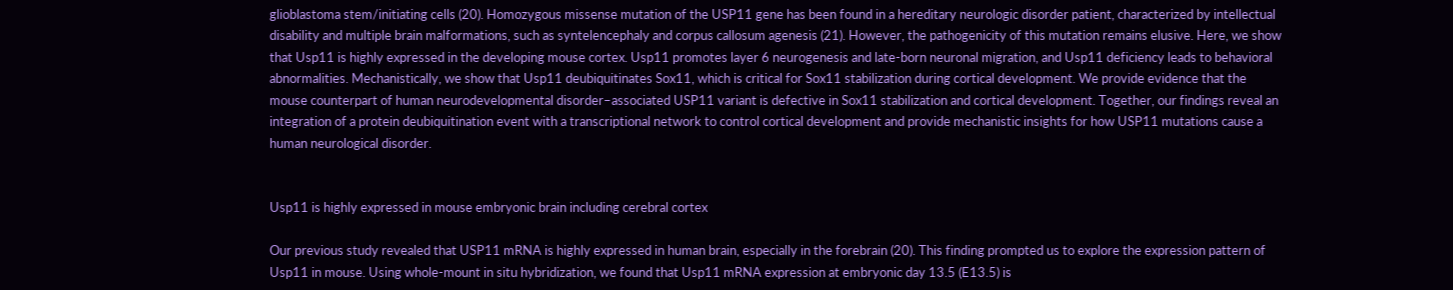glioblastoma stem/initiating cells (20). Homozygous missense mutation of the USP11 gene has been found in a hereditary neurologic disorder patient, characterized by intellectual disability and multiple brain malformations, such as syntelencephaly and corpus callosum agenesis (21). However, the pathogenicity of this mutation remains elusive. Here, we show that Usp11 is highly expressed in the developing mouse cortex. Usp11 promotes layer 6 neurogenesis and late-born neuronal migration, and Usp11 deficiency leads to behavioral abnormalities. Mechanistically, we show that Usp11 deubiquitinates Sox11, which is critical for Sox11 stabilization during cortical development. We provide evidence that the mouse counterpart of human neurodevelopmental disorder–associated USP11 variant is defective in Sox11 stabilization and cortical development. Together, our findings reveal an integration of a protein deubiquitination event with a transcriptional network to control cortical development and provide mechanistic insights for how USP11 mutations cause a human neurological disorder.


Usp11 is highly expressed in mouse embryonic brain including cerebral cortex

Our previous study revealed that USP11 mRNA is highly expressed in human brain, especially in the forebrain (20). This finding prompted us to explore the expression pattern of Usp11 in mouse. Using whole-mount in situ hybridization, we found that Usp11 mRNA expression at embryonic day 13.5 (E13.5) is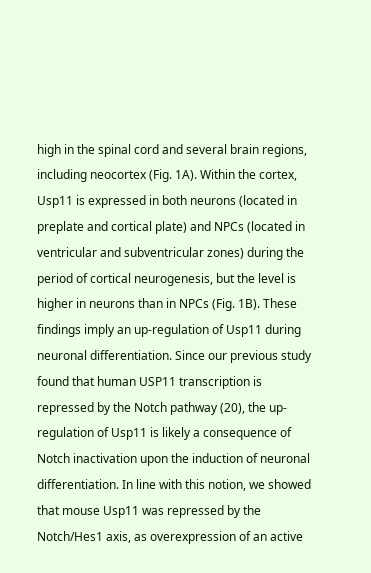high in the spinal cord and several brain regions, including neocortex (Fig. 1A). Within the cortex, Usp11 is expressed in both neurons (located in preplate and cortical plate) and NPCs (located in ventricular and subventricular zones) during the period of cortical neurogenesis, but the level is higher in neurons than in NPCs (Fig. 1B). These findings imply an up-regulation of Usp11 during neuronal differentiation. Since our previous study found that human USP11 transcription is repressed by the Notch pathway (20), the up-regulation of Usp11 is likely a consequence of Notch inactivation upon the induction of neuronal differentiation. In line with this notion, we showed that mouse Usp11 was repressed by the Notch/Hes1 axis, as overexpression of an active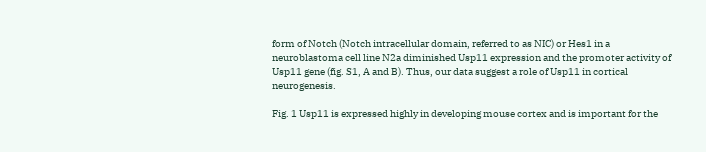form of Notch (Notch intracellular domain, referred to as NIC) or Hes1 in a neuroblastoma cell line N2a diminished Usp11 expression and the promoter activity of Usp11 gene (fig. S1, A and B). Thus, our data suggest a role of Usp11 in cortical neurogenesis.

Fig. 1 Usp11 is expressed highly in developing mouse cortex and is important for the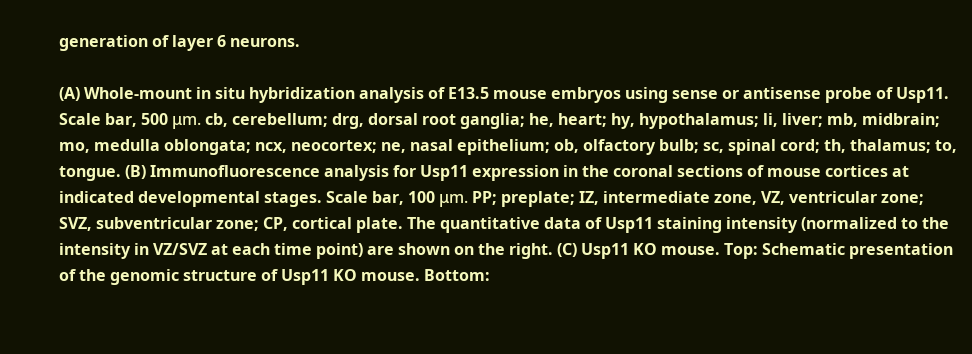generation of layer 6 neurons.

(A) Whole-mount in situ hybridization analysis of E13.5 mouse embryos using sense or antisense probe of Usp11. Scale bar, 500 μm. cb, cerebellum; drg, dorsal root ganglia; he, heart; hy, hypothalamus; li, liver; mb, midbrain; mo, medulla oblongata; ncx, neocortex; ne, nasal epithelium; ob, olfactory bulb; sc, spinal cord; th, thalamus; to, tongue. (B) Immunofluorescence analysis for Usp11 expression in the coronal sections of mouse cortices at indicated developmental stages. Scale bar, 100 μm. PP; preplate; IZ, intermediate zone, VZ, ventricular zone; SVZ, subventricular zone; CP, cortical plate. The quantitative data of Usp11 staining intensity (normalized to the intensity in VZ/SVZ at each time point) are shown on the right. (C) Usp11 KO mouse. Top: Schematic presentation of the genomic structure of Usp11 KO mouse. Bottom: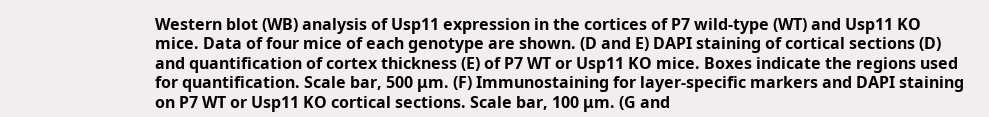Western blot (WB) analysis of Usp11 expression in the cortices of P7 wild-type (WT) and Usp11 KO mice. Data of four mice of each genotype are shown. (D and E) DAPI staining of cortical sections (D) and quantification of cortex thickness (E) of P7 WT or Usp11 KO mice. Boxes indicate the regions used for quantification. Scale bar, 500 μm. (F) Immunostaining for layer-specific markers and DAPI staining on P7 WT or Usp11 KO cortical sections. Scale bar, 100 μm. (G and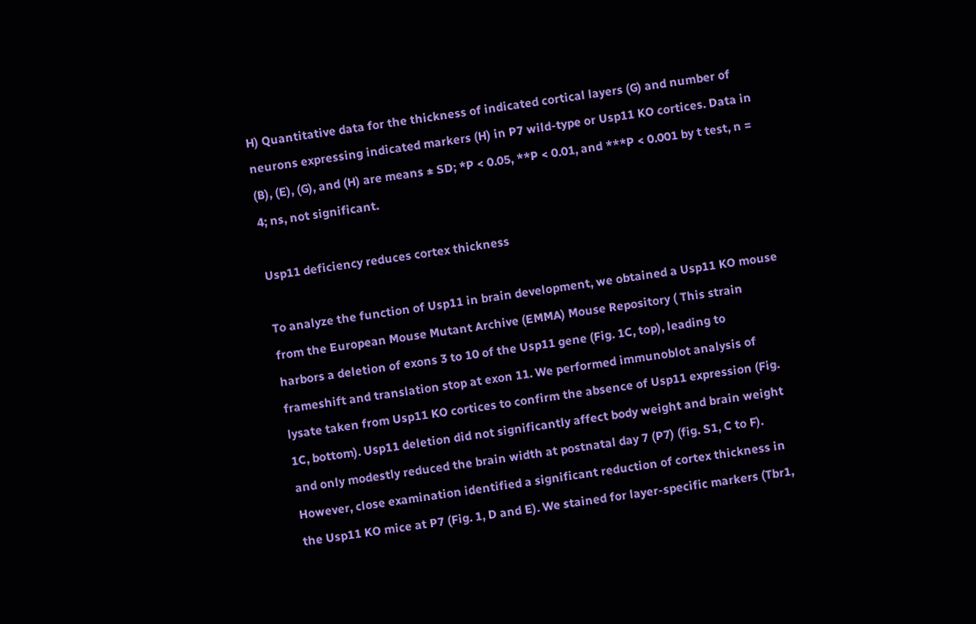H) Quantitative data for the thickness of indicated cortical layers (G) and number of neurons expressing indicated markers (H) in P7 wild-type or Usp11 KO cortices. Data in (B), (E), (G), and (H) are means ± SD; *P < 0.05, **P < 0.01, and ***P < 0.001 by t test, n = 4; ns, not significant.

Usp11 deficiency reduces cortex thickness

To analyze the function of Usp11 in brain development, we obtained a Usp11 KO mouse from the European Mouse Mutant Archive (EMMA) Mouse Repository ( This strain harbors a deletion of exons 3 to 10 of the Usp11 gene (Fig. 1C, top), leading to frameshift and translation stop at exon 11. We performed immunoblot analysis of lysate taken from Usp11 KO cortices to confirm the absence of Usp11 expression (Fig. 1C, bottom). Usp11 deletion did not significantly affect body weight and brain weight and only modestly reduced the brain width at postnatal day 7 (P7) (fig. S1, C to F). However, close examination identified a significant reduction of cortex thickness in the Usp11 KO mice at P7 (Fig. 1, D and E). We stained for layer-specific markers (Tbr1,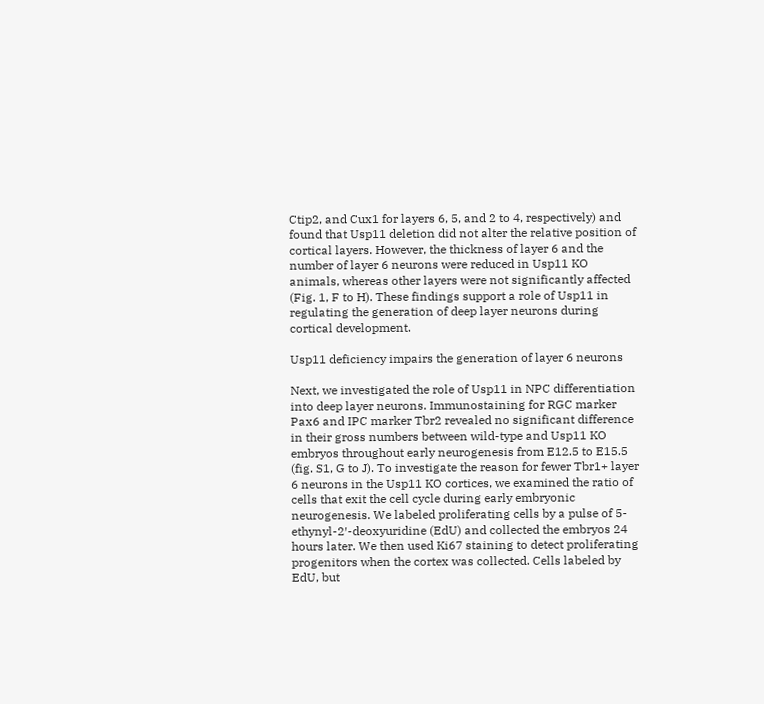Ctip2, and Cux1 for layers 6, 5, and 2 to 4, respectively) and found that Usp11 deletion did not alter the relative position of cortical layers. However, the thickness of layer 6 and the number of layer 6 neurons were reduced in Usp11 KO animals, whereas other layers were not significantly affected (Fig. 1, F to H). These findings support a role of Usp11 in regulating the generation of deep layer neurons during cortical development.

Usp11 deficiency impairs the generation of layer 6 neurons

Next, we investigated the role of Usp11 in NPC differentiation into deep layer neurons. Immunostaining for RGC marker Pax6 and IPC marker Tbr2 revealed no significant difference in their gross numbers between wild-type and Usp11 KO embryos throughout early neurogenesis from E12.5 to E15.5 (fig. S1, G to J). To investigate the reason for fewer Tbr1+ layer 6 neurons in the Usp11 KO cortices, we examined the ratio of cells that exit the cell cycle during early embryonic neurogenesis. We labeled proliferating cells by a pulse of 5-ethynyl-2′-deoxyuridine (EdU) and collected the embryos 24 hours later. We then used Ki67 staining to detect proliferating progenitors when the cortex was collected. Cells labeled by EdU, but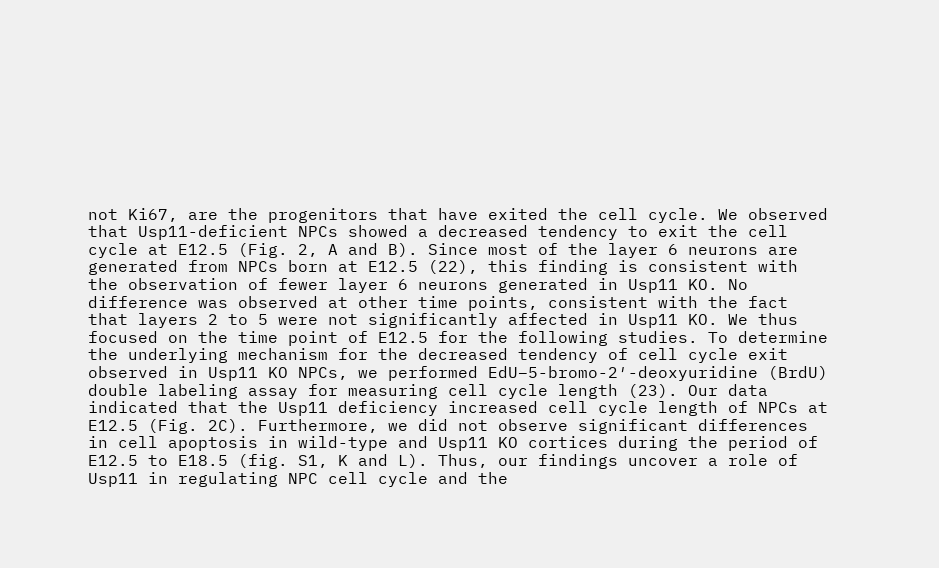not Ki67, are the progenitors that have exited the cell cycle. We observed that Usp11-deficient NPCs showed a decreased tendency to exit the cell cycle at E12.5 (Fig. 2, A and B). Since most of the layer 6 neurons are generated from NPCs born at E12.5 (22), this finding is consistent with the observation of fewer layer 6 neurons generated in Usp11 KO. No difference was observed at other time points, consistent with the fact that layers 2 to 5 were not significantly affected in Usp11 KO. We thus focused on the time point of E12.5 for the following studies. To determine the underlying mechanism for the decreased tendency of cell cycle exit observed in Usp11 KO NPCs, we performed EdU–5-bromo-2′-deoxyuridine (BrdU) double labeling assay for measuring cell cycle length (23). Our data indicated that the Usp11 deficiency increased cell cycle length of NPCs at E12.5 (Fig. 2C). Furthermore, we did not observe significant differences in cell apoptosis in wild-type and Usp11 KO cortices during the period of E12.5 to E18.5 (fig. S1, K and L). Thus, our findings uncover a role of Usp11 in regulating NPC cell cycle and the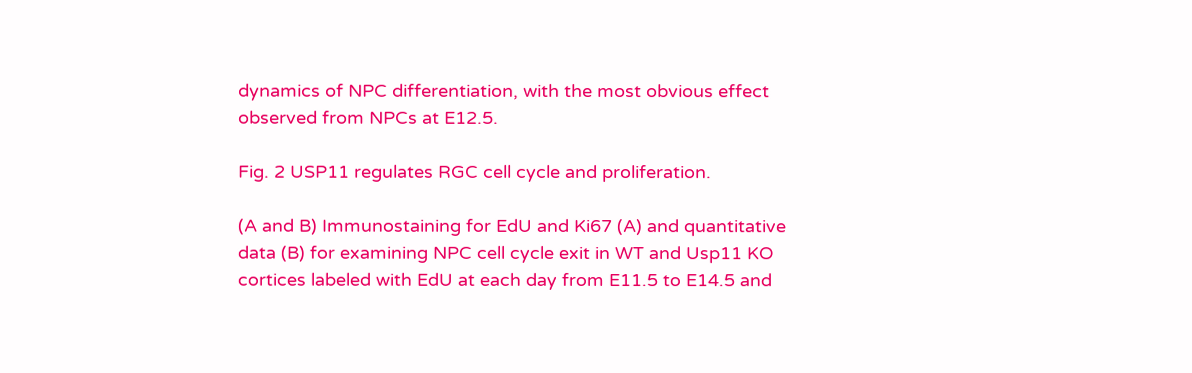dynamics of NPC differentiation, with the most obvious effect observed from NPCs at E12.5.

Fig. 2 USP11 regulates RGC cell cycle and proliferation.

(A and B) Immunostaining for EdU and Ki67 (A) and quantitative data (B) for examining NPC cell cycle exit in WT and Usp11 KO cortices labeled with EdU at each day from E11.5 to E14.5 and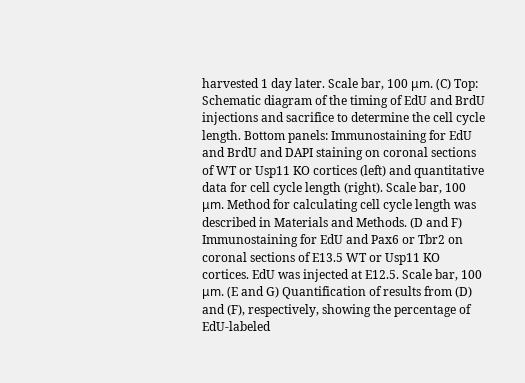harvested 1 day later. Scale bar, 100 μm. (C) Top: Schematic diagram of the timing of EdU and BrdU injections and sacrifice to determine the cell cycle length. Bottom panels: Immunostaining for EdU and BrdU and DAPI staining on coronal sections of WT or Usp11 KO cortices (left) and quantitative data for cell cycle length (right). Scale bar, 100 μm. Method for calculating cell cycle length was described in Materials and Methods. (D and F) Immunostaining for EdU and Pax6 or Tbr2 on coronal sections of E13.5 WT or Usp11 KO cortices. EdU was injected at E12.5. Scale bar, 100 μm. (E and G) Quantification of results from (D) and (F), respectively, showing the percentage of EdU-labeled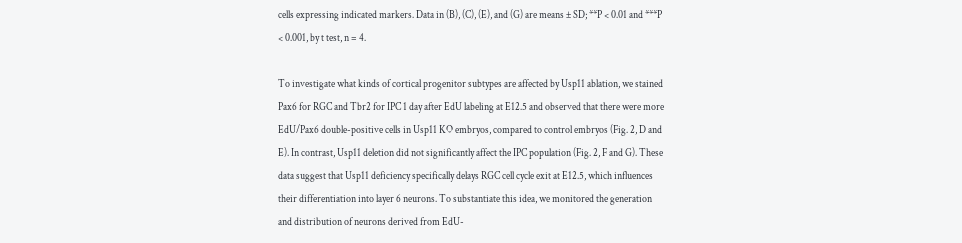cells expressing indicated markers. Data in (B), (C), (E), and (G) are means ± SD; **P < 0.01 and ***P < 0.001, by t test, n = 4.

To investigate what kinds of cortical progenitor subtypes are affected by Usp11 ablation, we stained Pax6 for RGC and Tbr2 for IPC 1 day after EdU labeling at E12.5 and observed that there were more EdU/Pax6 double-positive cells in Usp11 KO embryos, compared to control embryos (Fig. 2, D and E). In contrast, Usp11 deletion did not significantly affect the IPC population (Fig. 2, F and G). These data suggest that Usp11 deficiency specifically delays RGC cell cycle exit at E12.5, which influences their differentiation into layer 6 neurons. To substantiate this idea, we monitored the generation and distribution of neurons derived from EdU-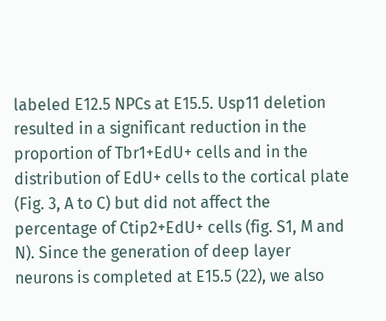labeled E12.5 NPCs at E15.5. Usp11 deletion resulted in a significant reduction in the proportion of Tbr1+EdU+ cells and in the distribution of EdU+ cells to the cortical plate (Fig. 3, A to C) but did not affect the percentage of Ctip2+EdU+ cells (fig. S1, M and N). Since the generation of deep layer neurons is completed at E15.5 (22), we also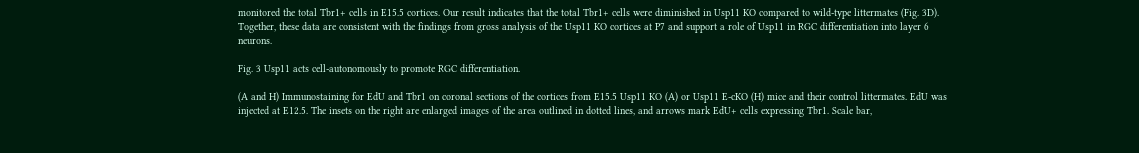monitored the total Tbr1+ cells in E15.5 cortices. Our result indicates that the total Tbr1+ cells were diminished in Usp11 KO compared to wild-type littermates (Fig. 3D). Together, these data are consistent with the findings from gross analysis of the Usp11 KO cortices at P7 and support a role of Usp11 in RGC differentiation into layer 6 neurons.

Fig. 3 Usp11 acts cell-autonomously to promote RGC differentiation.

(A and H) Immunostaining for EdU and Tbr1 on coronal sections of the cortices from E15.5 Usp11 KO (A) or Usp11 E-cKO (H) mice and their control littermates. EdU was injected at E12.5. The insets on the right are enlarged images of the area outlined in dotted lines, and arrows mark EdU+ cells expressing Tbr1. Scale bar,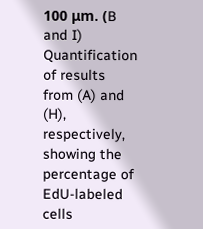100 μm. (B and I) Quantification of results from (A) and (H), respectively, showing the percentage of EdU-labeled cells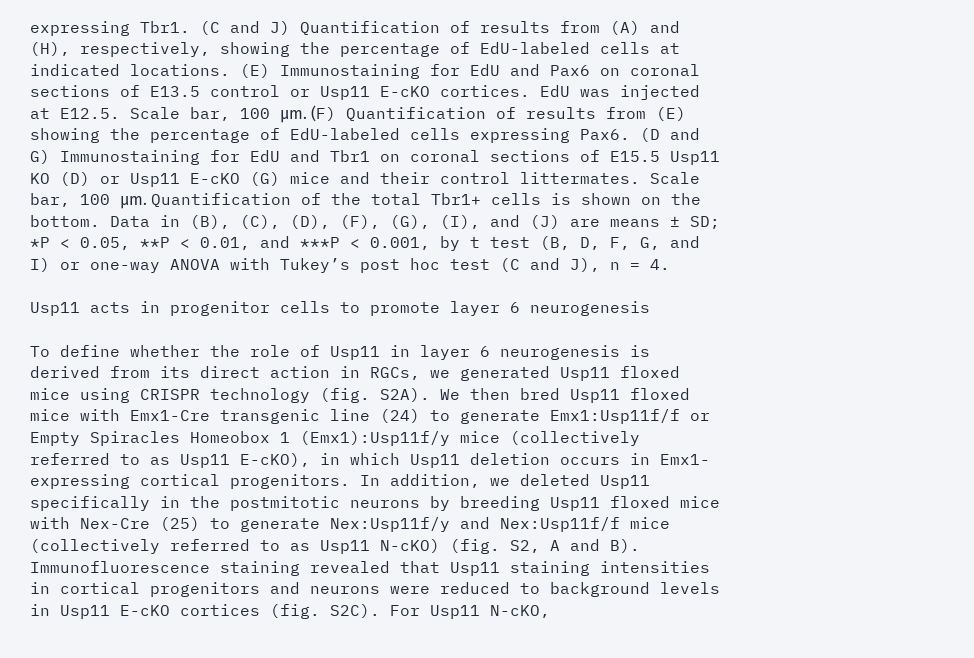expressing Tbr1. (C and J) Quantification of results from (A) and (H), respectively, showing the percentage of EdU-labeled cells at indicated locations. (E) Immunostaining for EdU and Pax6 on coronal sections of E13.5 control or Usp11 E-cKO cortices. EdU was injected at E12.5. Scale bar, 100 μm. (F) Quantification of results from (E) showing the percentage of EdU-labeled cells expressing Pax6. (D and G) Immunostaining for EdU and Tbr1 on coronal sections of E15.5 Usp11 KO (D) or Usp11 E-cKO (G) mice and their control littermates. Scale bar, 100 μm. Quantification of the total Tbr1+ cells is shown on the bottom. Data in (B), (C), (D), (F), (G), (I), and (J) are means ± SD; *P < 0.05, **P < 0.01, and ***P < 0.001, by t test (B, D, F, G, and I) or one-way ANOVA with Tukey’s post hoc test (C and J), n = 4.

Usp11 acts in progenitor cells to promote layer 6 neurogenesis

To define whether the role of Usp11 in layer 6 neurogenesis is derived from its direct action in RGCs, we generated Usp11 floxed mice using CRISPR technology (fig. S2A). We then bred Usp11 floxed mice with Emx1-Cre transgenic line (24) to generate Emx1:Usp11f/f or Empty Spiracles Homeobox 1 (Emx1):Usp11f/y mice (collectively referred to as Usp11 E-cKO), in which Usp11 deletion occurs in Emx1-expressing cortical progenitors. In addition, we deleted Usp11 specifically in the postmitotic neurons by breeding Usp11 floxed mice with Nex-Cre (25) to generate Nex:Usp11f/y and Nex:Usp11f/f mice (collectively referred to as Usp11 N-cKO) (fig. S2, A and B). Immunofluorescence staining revealed that Usp11 staining intensities in cortical progenitors and neurons were reduced to background levels in Usp11 E-cKO cortices (fig. S2C). For Usp11 N-cKO,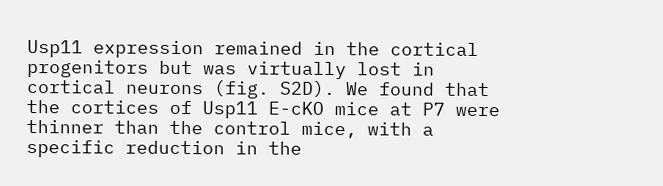Usp11 expression remained in the cortical progenitors but was virtually lost in cortical neurons (fig. S2D). We found that the cortices of Usp11 E-cKO mice at P7 were thinner than the control mice, with a specific reduction in the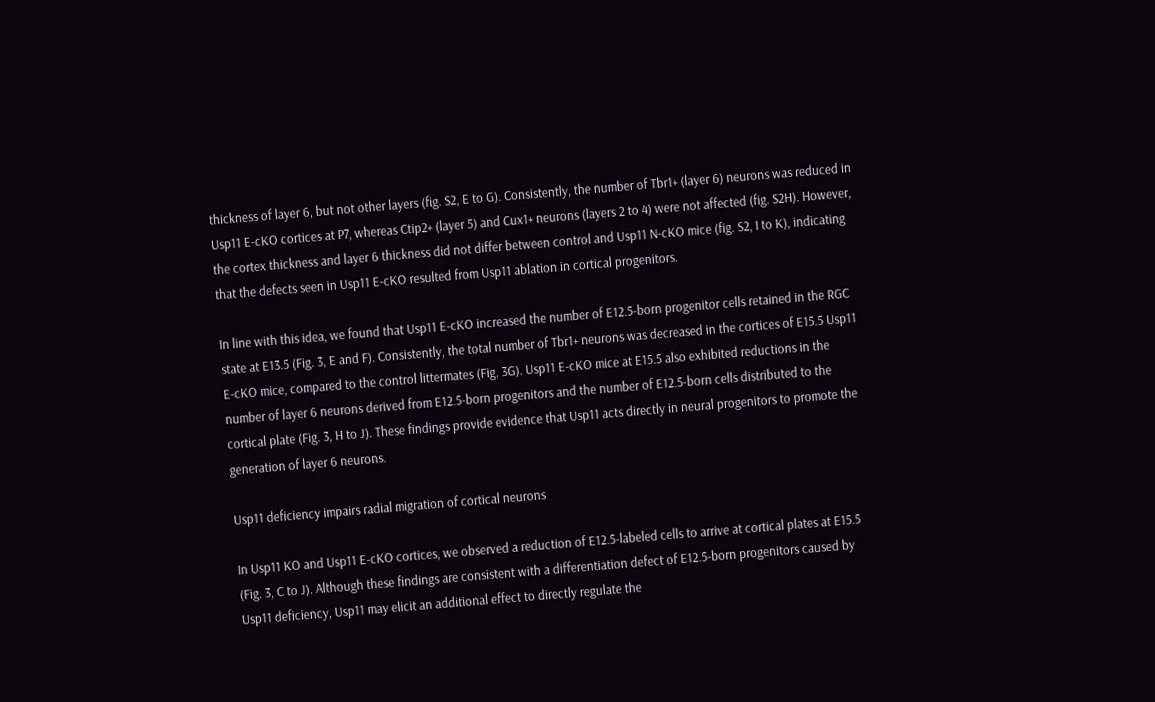thickness of layer 6, but not other layers (fig. S2, E to G). Consistently, the number of Tbr1+ (layer 6) neurons was reduced in Usp11 E-cKO cortices at P7, whereas Ctip2+ (layer 5) and Cux1+ neurons (layers 2 to 4) were not affected (fig. S2H). However, the cortex thickness and layer 6 thickness did not differ between control and Usp11 N-cKO mice (fig. S2, I to K), indicating that the defects seen in Usp11 E-cKO resulted from Usp11 ablation in cortical progenitors.

In line with this idea, we found that Usp11 E-cKO increased the number of E12.5-born progenitor cells retained in the RGC state at E13.5 (Fig. 3, E and F). Consistently, the total number of Tbr1+ neurons was decreased in the cortices of E15.5 Usp11 E-cKO mice, compared to the control littermates (Fig. 3G). Usp11 E-cKO mice at E15.5 also exhibited reductions in the number of layer 6 neurons derived from E12.5-born progenitors and the number of E12.5-born cells distributed to the cortical plate (Fig. 3, H to J). These findings provide evidence that Usp11 acts directly in neural progenitors to promote the generation of layer 6 neurons.

Usp11 deficiency impairs radial migration of cortical neurons

In Usp11 KO and Usp11 E-cKO cortices, we observed a reduction of E12.5-labeled cells to arrive at cortical plates at E15.5 (Fig. 3, C to J). Although these findings are consistent with a differentiation defect of E12.5-born progenitors caused by Usp11 deficiency, Usp11 may elicit an additional effect to directly regulate the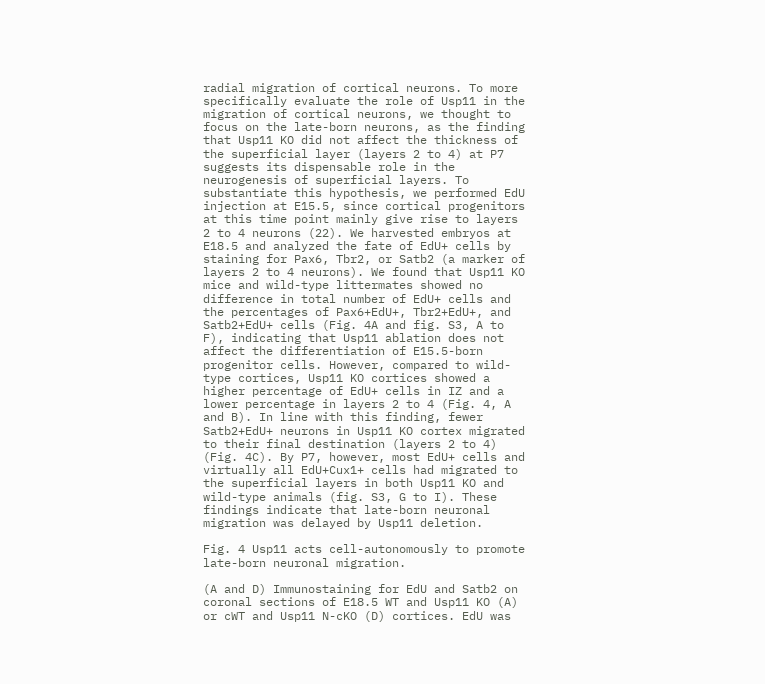radial migration of cortical neurons. To more specifically evaluate the role of Usp11 in the migration of cortical neurons, we thought to focus on the late-born neurons, as the finding that Usp11 KO did not affect the thickness of the superficial layer (layers 2 to 4) at P7 suggests its dispensable role in the neurogenesis of superficial layers. To substantiate this hypothesis, we performed EdU injection at E15.5, since cortical progenitors at this time point mainly give rise to layers 2 to 4 neurons (22). We harvested embryos at E18.5 and analyzed the fate of EdU+ cells by staining for Pax6, Tbr2, or Satb2 (a marker of layers 2 to 4 neurons). We found that Usp11 KO mice and wild-type littermates showed no difference in total number of EdU+ cells and the percentages of Pax6+EdU+, Tbr2+EdU+, and Satb2+EdU+ cells (Fig. 4A and fig. S3, A to F), indicating that Usp11 ablation does not affect the differentiation of E15.5-born progenitor cells. However, compared to wild-type cortices, Usp11 KO cortices showed a higher percentage of EdU+ cells in IZ and a lower percentage in layers 2 to 4 (Fig. 4, A and B). In line with this finding, fewer Satb2+EdU+ neurons in Usp11 KO cortex migrated to their final destination (layers 2 to 4) (Fig. 4C). By P7, however, most EdU+ cells and virtually all EdU+Cux1+ cells had migrated to the superficial layers in both Usp11 KO and wild-type animals (fig. S3, G to I). These findings indicate that late-born neuronal migration was delayed by Usp11 deletion.

Fig. 4 Usp11 acts cell-autonomously to promote late-born neuronal migration.

(A and D) Immunostaining for EdU and Satb2 on coronal sections of E18.5 WT and Usp11 KO (A) or cWT and Usp11 N-cKO (D) cortices. EdU was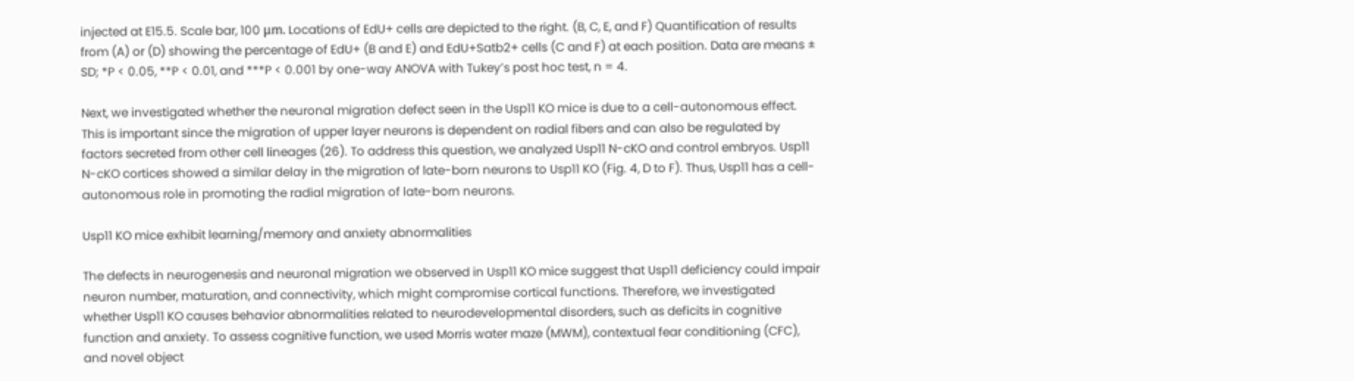injected at E15.5. Scale bar, 100 μm. Locations of EdU+ cells are depicted to the right. (B, C, E, and F) Quantification of results from (A) or (D) showing the percentage of EdU+ (B and E) and EdU+Satb2+ cells (C and F) at each position. Data are means ± SD; *P < 0.05, **P < 0.01, and ***P < 0.001 by one-way ANOVA with Tukey’s post hoc test, n = 4.

Next, we investigated whether the neuronal migration defect seen in the Usp11 KO mice is due to a cell-autonomous effect. This is important since the migration of upper layer neurons is dependent on radial fibers and can also be regulated by factors secreted from other cell lineages (26). To address this question, we analyzed Usp11 N-cKO and control embryos. Usp11 N-cKO cortices showed a similar delay in the migration of late-born neurons to Usp11 KO (Fig. 4, D to F). Thus, Usp11 has a cell-autonomous role in promoting the radial migration of late-born neurons.

Usp11 KO mice exhibit learning/memory and anxiety abnormalities

The defects in neurogenesis and neuronal migration we observed in Usp11 KO mice suggest that Usp11 deficiency could impair neuron number, maturation, and connectivity, which might compromise cortical functions. Therefore, we investigated whether Usp11 KO causes behavior abnormalities related to neurodevelopmental disorders, such as deficits in cognitive function and anxiety. To assess cognitive function, we used Morris water maze (MWM), contextual fear conditioning (CFC), and novel object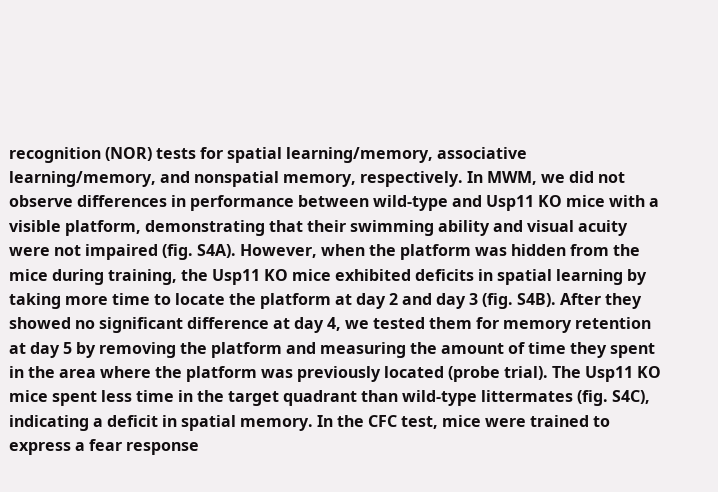recognition (NOR) tests for spatial learning/memory, associative learning/memory, and nonspatial memory, respectively. In MWM, we did not observe differences in performance between wild-type and Usp11 KO mice with a visible platform, demonstrating that their swimming ability and visual acuity were not impaired (fig. S4A). However, when the platform was hidden from the mice during training, the Usp11 KO mice exhibited deficits in spatial learning by taking more time to locate the platform at day 2 and day 3 (fig. S4B). After they showed no significant difference at day 4, we tested them for memory retention at day 5 by removing the platform and measuring the amount of time they spent in the area where the platform was previously located (probe trial). The Usp11 KO mice spent less time in the target quadrant than wild-type littermates (fig. S4C), indicating a deficit in spatial memory. In the CFC test, mice were trained to express a fear response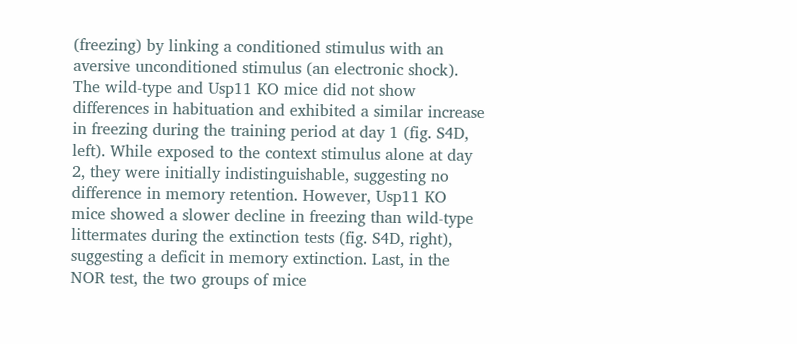(freezing) by linking a conditioned stimulus with an aversive unconditioned stimulus (an electronic shock). The wild-type and Usp11 KO mice did not show differences in habituation and exhibited a similar increase in freezing during the training period at day 1 (fig. S4D, left). While exposed to the context stimulus alone at day 2, they were initially indistinguishable, suggesting no difference in memory retention. However, Usp11 KO mice showed a slower decline in freezing than wild-type littermates during the extinction tests (fig. S4D, right), suggesting a deficit in memory extinction. Last, in the NOR test, the two groups of mice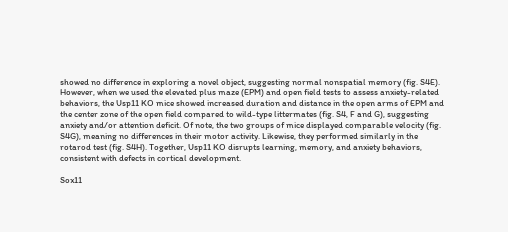showed no difference in exploring a novel object, suggesting normal nonspatial memory (fig. S4E). However, when we used the elevated plus maze (EPM) and open field tests to assess anxiety-related behaviors, the Usp11 KO mice showed increased duration and distance in the open arms of EPM and the center zone of the open field compared to wild-type littermates (fig. S4, F and G), suggesting anxiety and/or attention deficit. Of note, the two groups of mice displayed comparable velocity (fig. S4G), meaning no differences in their motor activity. Likewise, they performed similarly in the rotarod test (fig. S4H). Together, Usp11 KO disrupts learning, memory, and anxiety behaviors, consistent with defects in cortical development.

Sox11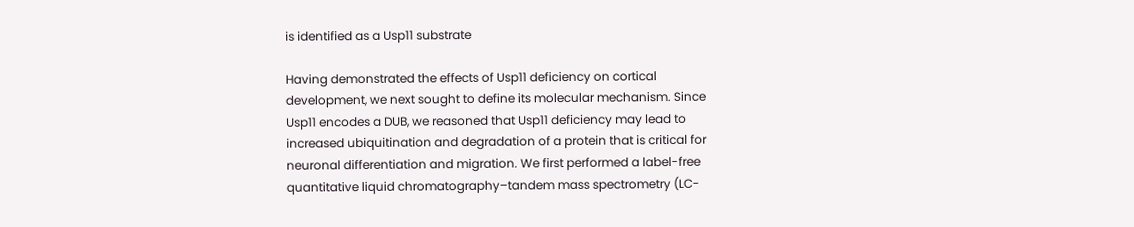is identified as a Usp11 substrate

Having demonstrated the effects of Usp11 deficiency on cortical development, we next sought to define its molecular mechanism. Since Usp11 encodes a DUB, we reasoned that Usp11 deficiency may lead to increased ubiquitination and degradation of a protein that is critical for neuronal differentiation and migration. We first performed a label-free quantitative liquid chromatography–tandem mass spectrometry (LC-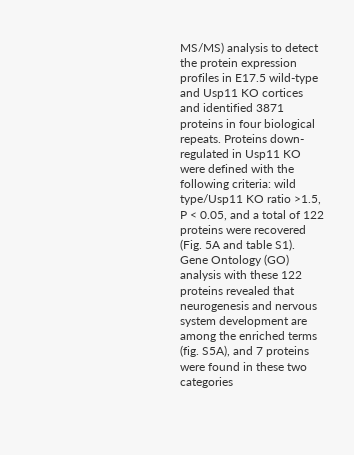MS/MS) analysis to detect the protein expression profiles in E17.5 wild-type and Usp11 KO cortices and identified 3871 proteins in four biological repeats. Proteins down-regulated in Usp11 KO were defined with the following criteria: wild type/Usp11 KO ratio >1.5, P < 0.05, and a total of 122 proteins were recovered (Fig. 5A and table S1). Gene Ontology (GO) analysis with these 122 proteins revealed that neurogenesis and nervous system development are among the enriched terms (fig. S5A), and 7 proteins were found in these two categories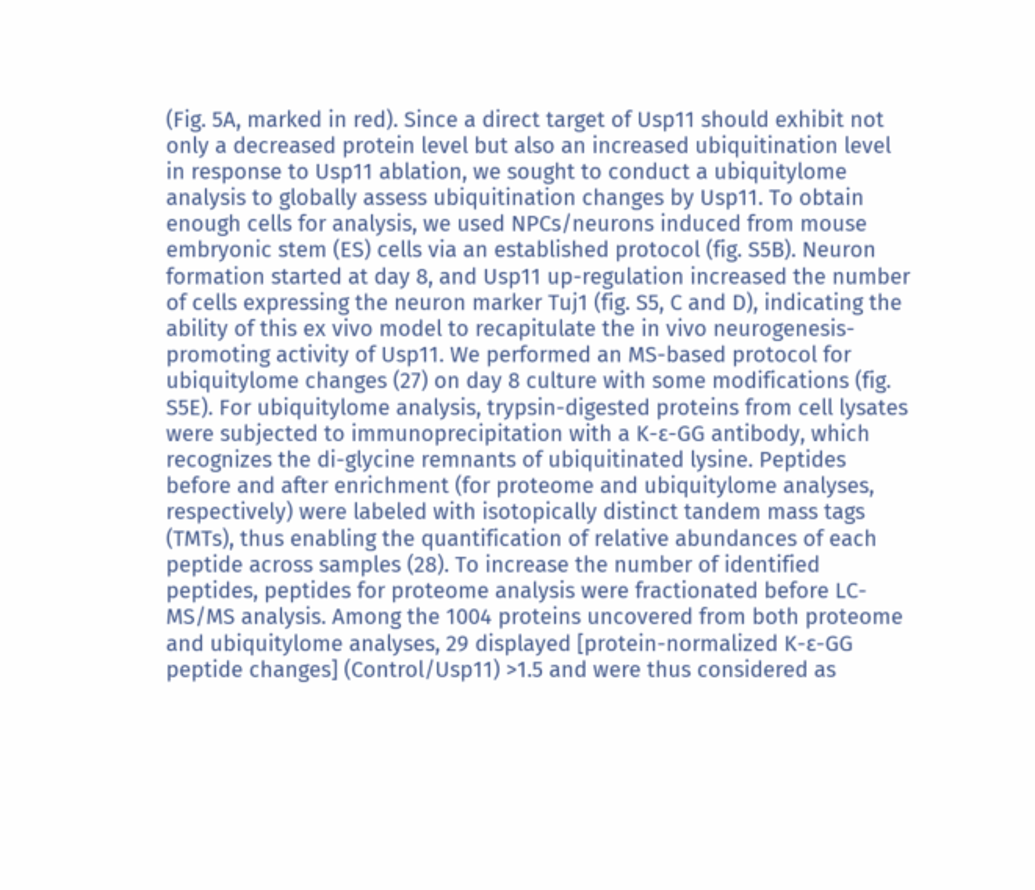(Fig. 5A, marked in red). Since a direct target of Usp11 should exhibit not only a decreased protein level but also an increased ubiquitination level in response to Usp11 ablation, we sought to conduct a ubiquitylome analysis to globally assess ubiquitination changes by Usp11. To obtain enough cells for analysis, we used NPCs/neurons induced from mouse embryonic stem (ES) cells via an established protocol (fig. S5B). Neuron formation started at day 8, and Usp11 up-regulation increased the number of cells expressing the neuron marker Tuj1 (fig. S5, C and D), indicating the ability of this ex vivo model to recapitulate the in vivo neurogenesis-promoting activity of Usp11. We performed an MS-based protocol for ubiquitylome changes (27) on day 8 culture with some modifications (fig. S5E). For ubiquitylome analysis, trypsin-digested proteins from cell lysates were subjected to immunoprecipitation with a K-ε-GG antibody, which recognizes the di-glycine remnants of ubiquitinated lysine. Peptides before and after enrichment (for proteome and ubiquitylome analyses, respectively) were labeled with isotopically distinct tandem mass tags (TMTs), thus enabling the quantification of relative abundances of each peptide across samples (28). To increase the number of identified peptides, peptides for proteome analysis were fractionated before LC-MS/MS analysis. Among the 1004 proteins uncovered from both proteome and ubiquitylome analyses, 29 displayed [protein-normalized K-ε-GG peptide changes] (Control/Usp11) >1.5 and were thus considered as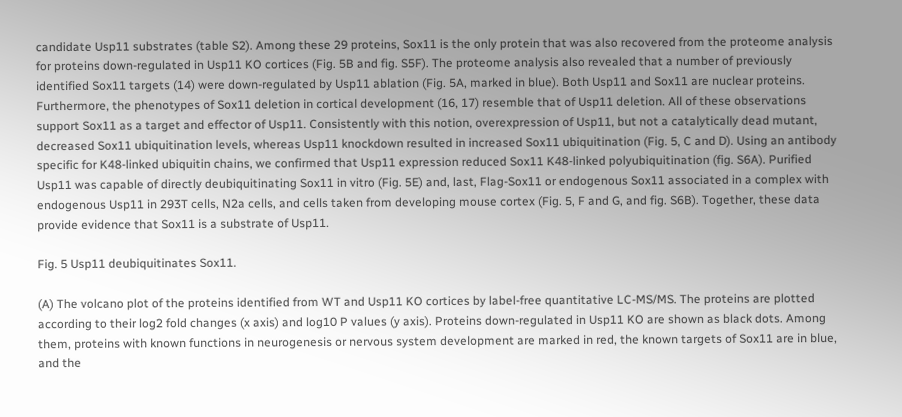candidate Usp11 substrates (table S2). Among these 29 proteins, Sox11 is the only protein that was also recovered from the proteome analysis for proteins down-regulated in Usp11 KO cortices (Fig. 5B and fig. S5F). The proteome analysis also revealed that a number of previously identified Sox11 targets (14) were down-regulated by Usp11 ablation (Fig. 5A, marked in blue). Both Usp11 and Sox11 are nuclear proteins. Furthermore, the phenotypes of Sox11 deletion in cortical development (16, 17) resemble that of Usp11 deletion. All of these observations support Sox11 as a target and effector of Usp11. Consistently with this notion, overexpression of Usp11, but not a catalytically dead mutant, decreased Sox11 ubiquitination levels, whereas Usp11 knockdown resulted in increased Sox11 ubiquitination (Fig. 5, C and D). Using an antibody specific for K48-linked ubiquitin chains, we confirmed that Usp11 expression reduced Sox11 K48-linked polyubiquitination (fig. S6A). Purified Usp11 was capable of directly deubiquitinating Sox11 in vitro (Fig. 5E) and, last, Flag-Sox11 or endogenous Sox11 associated in a complex with endogenous Usp11 in 293T cells, N2a cells, and cells taken from developing mouse cortex (Fig. 5, F and G, and fig. S6B). Together, these data provide evidence that Sox11 is a substrate of Usp11.

Fig. 5 Usp11 deubiquitinates Sox11.

(A) The volcano plot of the proteins identified from WT and Usp11 KO cortices by label-free quantitative LC-MS/MS. The proteins are plotted according to their log2 fold changes (x axis) and log10 P values (y axis). Proteins down-regulated in Usp11 KO are shown as black dots. Among them, proteins with known functions in neurogenesis or nervous system development are marked in red, the known targets of Sox11 are in blue, and the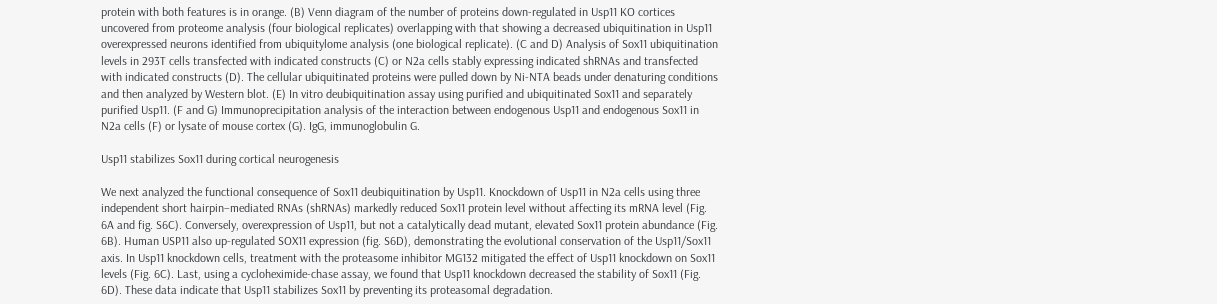protein with both features is in orange. (B) Venn diagram of the number of proteins down-regulated in Usp11 KO cortices uncovered from proteome analysis (four biological replicates) overlapping with that showing a decreased ubiquitination in Usp11 overexpressed neurons identified from ubiquitylome analysis (one biological replicate). (C and D) Analysis of Sox11 ubiquitination levels in 293T cells transfected with indicated constructs (C) or N2a cells stably expressing indicated shRNAs and transfected with indicated constructs (D). The cellular ubiquitinated proteins were pulled down by Ni-NTA beads under denaturing conditions and then analyzed by Western blot. (E) In vitro deubiquitination assay using purified and ubiquitinated Sox11 and separately purified Usp11. (F and G) Immunoprecipitation analysis of the interaction between endogenous Usp11 and endogenous Sox11 in N2a cells (F) or lysate of mouse cortex (G). IgG, immunoglobulin G.

Usp11 stabilizes Sox11 during cortical neurogenesis

We next analyzed the functional consequence of Sox11 deubiquitination by Usp11. Knockdown of Usp11 in N2a cells using three independent short hairpin–mediated RNAs (shRNAs) markedly reduced Sox11 protein level without affecting its mRNA level (Fig. 6A and fig. S6C). Conversely, overexpression of Usp11, but not a catalytically dead mutant, elevated Sox11 protein abundance (Fig. 6B). Human USP11 also up-regulated SOX11 expression (fig. S6D), demonstrating the evolutional conservation of the Usp11/Sox11 axis. In Usp11 knockdown cells, treatment with the proteasome inhibitor MG132 mitigated the effect of Usp11 knockdown on Sox11 levels (Fig. 6C). Last, using a cycloheximide-chase assay, we found that Usp11 knockdown decreased the stability of Sox11 (Fig. 6D). These data indicate that Usp11 stabilizes Sox11 by preventing its proteasomal degradation.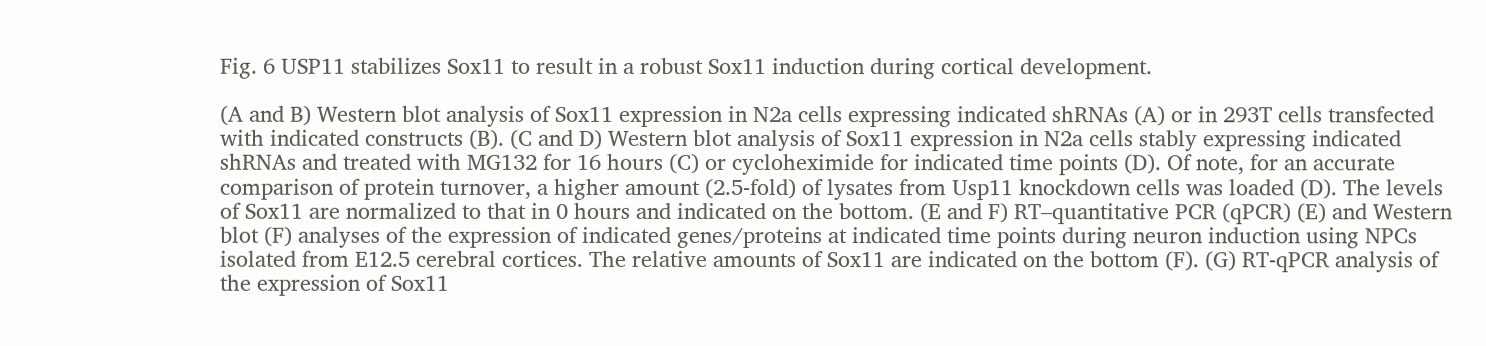Fig. 6 USP11 stabilizes Sox11 to result in a robust Sox11 induction during cortical development.

(A and B) Western blot analysis of Sox11 expression in N2a cells expressing indicated shRNAs (A) or in 293T cells transfected with indicated constructs (B). (C and D) Western blot analysis of Sox11 expression in N2a cells stably expressing indicated shRNAs and treated with MG132 for 16 hours (C) or cycloheximide for indicated time points (D). Of note, for an accurate comparison of protein turnover, a higher amount (2.5-fold) of lysates from Usp11 knockdown cells was loaded (D). The levels of Sox11 are normalized to that in 0 hours and indicated on the bottom. (E and F) RT–quantitative PCR (qPCR) (E) and Western blot (F) analyses of the expression of indicated genes/proteins at indicated time points during neuron induction using NPCs isolated from E12.5 cerebral cortices. The relative amounts of Sox11 are indicated on the bottom (F). (G) RT-qPCR analysis of the expression of Sox11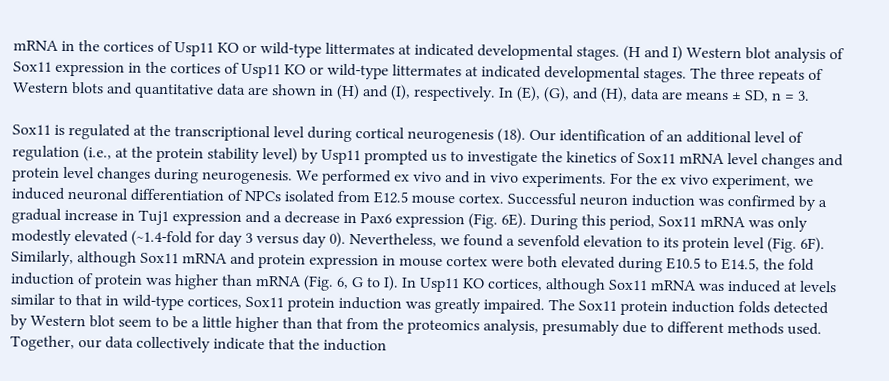mRNA in the cortices of Usp11 KO or wild-type littermates at indicated developmental stages. (H and I) Western blot analysis of Sox11 expression in the cortices of Usp11 KO or wild-type littermates at indicated developmental stages. The three repeats of Western blots and quantitative data are shown in (H) and (I), respectively. In (E), (G), and (H), data are means ± SD, n = 3.

Sox11 is regulated at the transcriptional level during cortical neurogenesis (18). Our identification of an additional level of regulation (i.e., at the protein stability level) by Usp11 prompted us to investigate the kinetics of Sox11 mRNA level changes and protein level changes during neurogenesis. We performed ex vivo and in vivo experiments. For the ex vivo experiment, we induced neuronal differentiation of NPCs isolated from E12.5 mouse cortex. Successful neuron induction was confirmed by a gradual increase in Tuj1 expression and a decrease in Pax6 expression (Fig. 6E). During this period, Sox11 mRNA was only modestly elevated (~1.4-fold for day 3 versus day 0). Nevertheless, we found a sevenfold elevation to its protein level (Fig. 6F). Similarly, although Sox11 mRNA and protein expression in mouse cortex were both elevated during E10.5 to E14.5, the fold induction of protein was higher than mRNA (Fig. 6, G to I). In Usp11 KO cortices, although Sox11 mRNA was induced at levels similar to that in wild-type cortices, Sox11 protein induction was greatly impaired. The Sox11 protein induction folds detected by Western blot seem to be a little higher than that from the proteomics analysis, presumably due to different methods used. Together, our data collectively indicate that the induction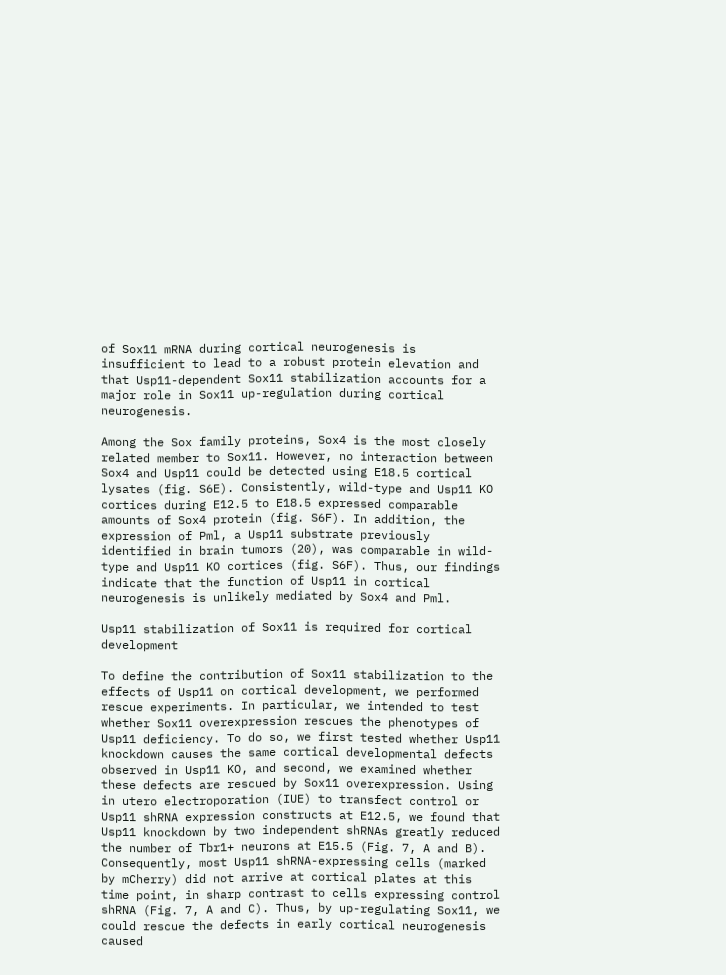of Sox11 mRNA during cortical neurogenesis is insufficient to lead to a robust protein elevation and that Usp11-dependent Sox11 stabilization accounts for a major role in Sox11 up-regulation during cortical neurogenesis.

Among the Sox family proteins, Sox4 is the most closely related member to Sox11. However, no interaction between Sox4 and Usp11 could be detected using E18.5 cortical lysates (fig. S6E). Consistently, wild-type and Usp11 KO cortices during E12.5 to E18.5 expressed comparable amounts of Sox4 protein (fig. S6F). In addition, the expression of Pml, a Usp11 substrate previously identified in brain tumors (20), was comparable in wild-type and Usp11 KO cortices (fig. S6F). Thus, our findings indicate that the function of Usp11 in cortical neurogenesis is unlikely mediated by Sox4 and Pml.

Usp11 stabilization of Sox11 is required for cortical development

To define the contribution of Sox11 stabilization to the effects of Usp11 on cortical development, we performed rescue experiments. In particular, we intended to test whether Sox11 overexpression rescues the phenotypes of Usp11 deficiency. To do so, we first tested whether Usp11 knockdown causes the same cortical developmental defects observed in Usp11 KO, and second, we examined whether these defects are rescued by Sox11 overexpression. Using in utero electroporation (IUE) to transfect control or Usp11 shRNA expression constructs at E12.5, we found that Usp11 knockdown by two independent shRNAs greatly reduced the number of Tbr1+ neurons at E15.5 (Fig. 7, A and B). Consequently, most Usp11 shRNA-expressing cells (marked by mCherry) did not arrive at cortical plates at this time point, in sharp contrast to cells expressing control shRNA (Fig. 7, A and C). Thus, by up-regulating Sox11, we could rescue the defects in early cortical neurogenesis caused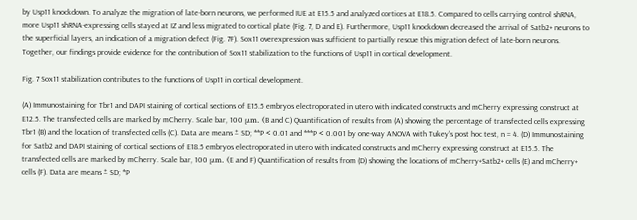by Usp11 knockdown. To analyze the migration of late-born neurons, we performed IUE at E15.5 and analyzed cortices at E18.5. Compared to cells carrying control shRNA, more Usp11 shRNA-expressing cells stayed at IZ and less migrated to cortical plate (Fig. 7, D and E). Furthermore, Usp11 knockdown decreased the arrival of Satb2+ neurons to the superficial layers, an indication of a migration defect (Fig. 7F). Sox11 overexpression was sufficient to partially rescue this migration defect of late-born neurons. Together, our findings provide evidence for the contribution of Sox11 stabilization to the functions of Usp11 in cortical development.

Fig. 7 Sox11 stabilization contributes to the functions of Usp11 in cortical development.

(A) Immunostaining for Tbr1 and DAPI staining of cortical sections of E15.5 embryos electroporated in utero with indicated constructs and mCherry expressing construct at E12.5. The transfected cells are marked by mCherry. Scale bar, 100 μm. (B and C) Quantification of results from (A) showing the percentage of transfected cells expressing Tbr1 (B) and the location of transfected cells (C). Data are means ± SD; **P < 0.01 and ***P < 0.001 by one-way ANOVA with Tukey’s post hoc test, n = 4. (D) Immunostaining for Satb2 and DAPI staining of cortical sections of E18.5 embryos electroporated in utero with indicated constructs and mCherry expressing construct at E15.5. The transfected cells are marked by mCherry. Scale bar, 100 μm. (E and F) Quantification of results from (D) showing the locations of mCherry+Satb2+ cells (E) and mCherry+ cells (F). Data are means ± SD; *P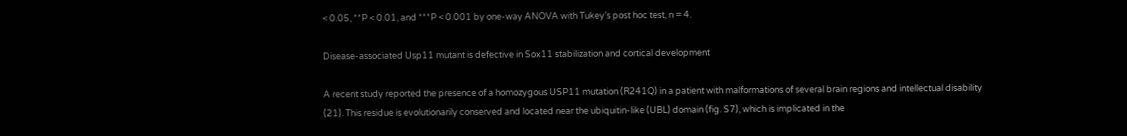< 0.05, **P < 0.01, and ***P < 0.001 by one-way ANOVA with Tukey’s post hoc test, n = 4.

Disease-associated Usp11 mutant is defective in Sox11 stabilization and cortical development

A recent study reported the presence of a homozygous USP11 mutation (R241Q) in a patient with malformations of several brain regions and intellectual disability (21). This residue is evolutionarily conserved and located near the ubiquitin-like (UBL) domain (fig. S7), which is implicated in the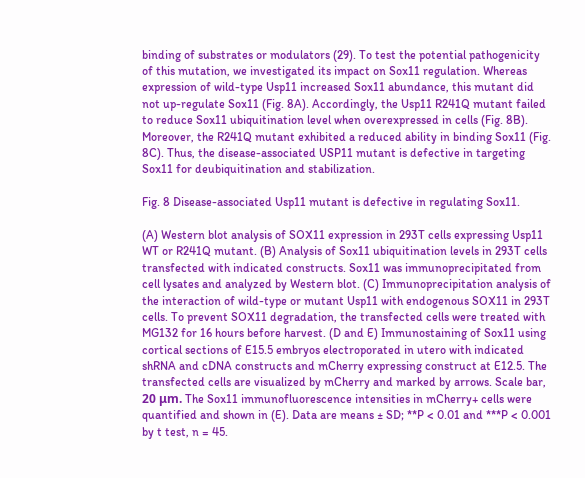binding of substrates or modulators (29). To test the potential pathogenicity of this mutation, we investigated its impact on Sox11 regulation. Whereas expression of wild-type Usp11 increased Sox11 abundance, this mutant did not up-regulate Sox11 (Fig. 8A). Accordingly, the Usp11 R241Q mutant failed to reduce Sox11 ubiquitination level when overexpressed in cells (Fig. 8B). Moreover, the R241Q mutant exhibited a reduced ability in binding Sox11 (Fig. 8C). Thus, the disease-associated USP11 mutant is defective in targeting Sox11 for deubiquitination and stabilization.

Fig. 8 Disease-associated Usp11 mutant is defective in regulating Sox11.

(A) Western blot analysis of SOX11 expression in 293T cells expressing Usp11 WT or R241Q mutant. (B) Analysis of Sox11 ubiquitination levels in 293T cells transfected with indicated constructs. Sox11 was immunoprecipitated from cell lysates and analyzed by Western blot. (C) Immunoprecipitation analysis of the interaction of wild-type or mutant Usp11 with endogenous SOX11 in 293T cells. To prevent SOX11 degradation, the transfected cells were treated with MG132 for 16 hours before harvest. (D and E) Immunostaining of Sox11 using cortical sections of E15.5 embryos electroporated in utero with indicated shRNA and cDNA constructs and mCherry expressing construct at E12.5. The transfected cells are visualized by mCherry and marked by arrows. Scale bar, 20 μm. The Sox11 immunofluorescence intensities in mCherry+ cells were quantified and shown in (E). Data are means ± SD; **P < 0.01 and ***P < 0.001 by t test, n = 45.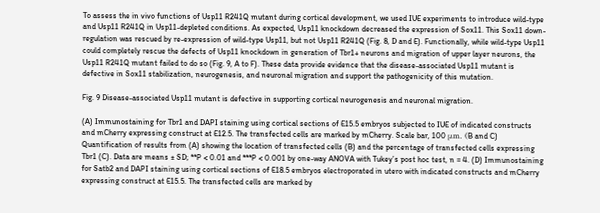To assess the in vivo functions of Usp11 R241Q mutant during cortical development, we used IUE experiments to introduce wild-type and Usp11 R241Q in Usp11-depleted conditions. As expected, Usp11 knockdown decreased the expression of Sox11. This Sox11 down-regulation was rescued by re-expression of wild-type Usp11, but not Usp11 R241Q (Fig. 8, D and E). Functionally, while wild-type Usp11 could completely rescue the defects of Usp11 knockdown in generation of Tbr1+ neurons and migration of upper layer neurons, the Usp11 R241Q mutant failed to do so (Fig. 9, A to F). These data provide evidence that the disease-associated Usp11 mutant is defective in Sox11 stabilization, neurogenesis, and neuronal migration and support the pathogenicity of this mutation.

Fig. 9 Disease-associated Usp11 mutant is defective in supporting cortical neurogenesis and neuronal migration.

(A) Immunostaining for Tbr1 and DAPI staining using cortical sections of E15.5 embryos subjected to IUE of indicated constructs and mCherry expressing construct at E12.5. The transfected cells are marked by mCherry. Scale bar, 100 μm. (B and C) Quantification of results from (A) showing the location of transfected cells (B) and the percentage of transfected cells expressing Tbr1 (C). Data are means ± SD; **P < 0.01 and ***P < 0.001 by one-way ANOVA with Tukey’s post hoc test, n = 4. (D) Immunostaining for Satb2 and DAPI staining using cortical sections of E18.5 embryos electroporated in utero with indicated constructs and mCherry expressing construct at E15.5. The transfected cells are marked by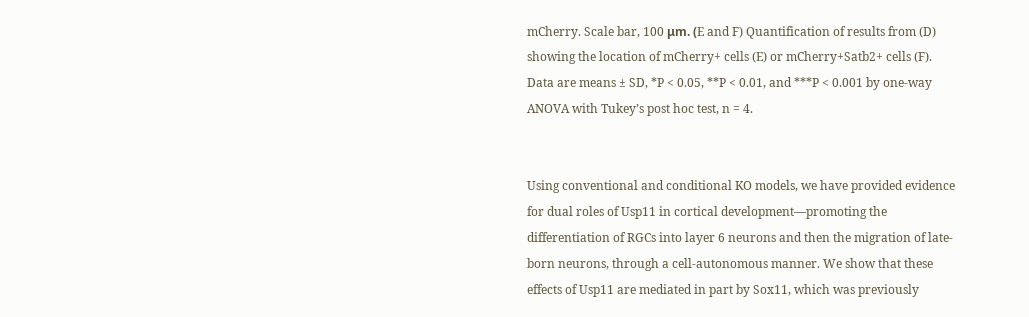mCherry. Scale bar, 100 μm. (E and F) Quantification of results from (D) showing the location of mCherry+ cells (E) or mCherry+Satb2+ cells (F). Data are means ± SD, *P < 0.05, **P < 0.01, and ***P < 0.001 by one-way ANOVA with Tukey’s post hoc test, n = 4.


Using conventional and conditional KO models, we have provided evidence for dual roles of Usp11 in cortical development—promoting the differentiation of RGCs into layer 6 neurons and then the migration of late-born neurons, through a cell-autonomous manner. We show that these effects of Usp11 are mediated in part by Sox11, which was previously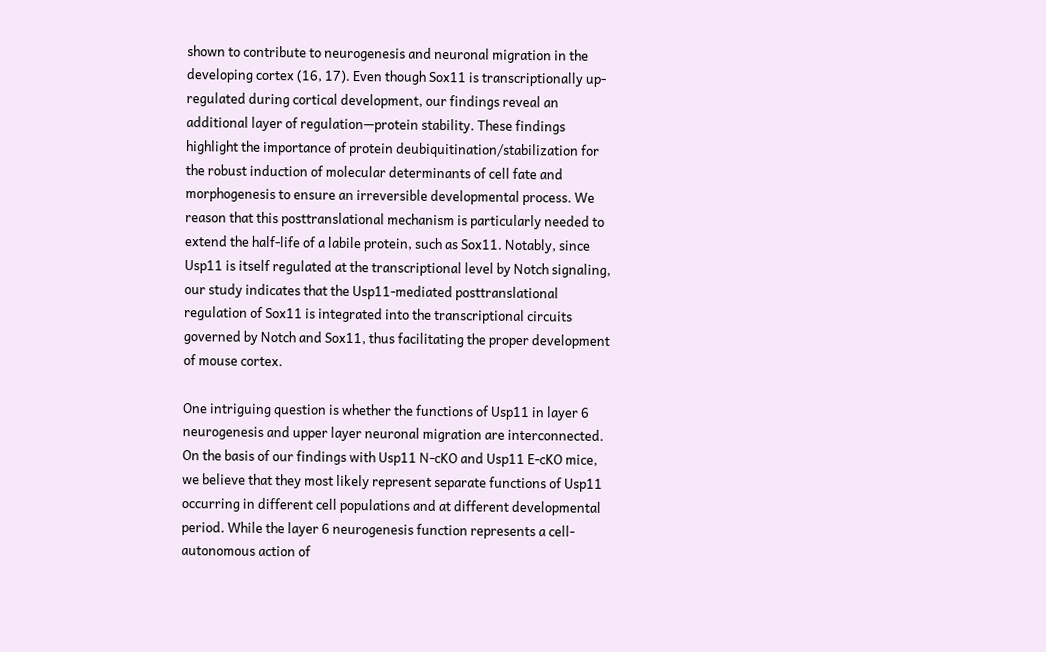shown to contribute to neurogenesis and neuronal migration in the developing cortex (16, 17). Even though Sox11 is transcriptionally up-regulated during cortical development, our findings reveal an additional layer of regulation—protein stability. These findings highlight the importance of protein deubiquitination/stabilization for the robust induction of molecular determinants of cell fate and morphogenesis to ensure an irreversible developmental process. We reason that this posttranslational mechanism is particularly needed to extend the half-life of a labile protein, such as Sox11. Notably, since Usp11 is itself regulated at the transcriptional level by Notch signaling, our study indicates that the Usp11-mediated posttranslational regulation of Sox11 is integrated into the transcriptional circuits governed by Notch and Sox11, thus facilitating the proper development of mouse cortex.

One intriguing question is whether the functions of Usp11 in layer 6 neurogenesis and upper layer neuronal migration are interconnected. On the basis of our findings with Usp11 N-cKO and Usp11 E-cKO mice, we believe that they most likely represent separate functions of Usp11 occurring in different cell populations and at different developmental period. While the layer 6 neurogenesis function represents a cell-autonomous action of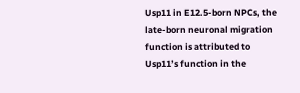Usp11 in E12.5-born NPCs, the late-born neuronal migration function is attributed to Usp11’s function in the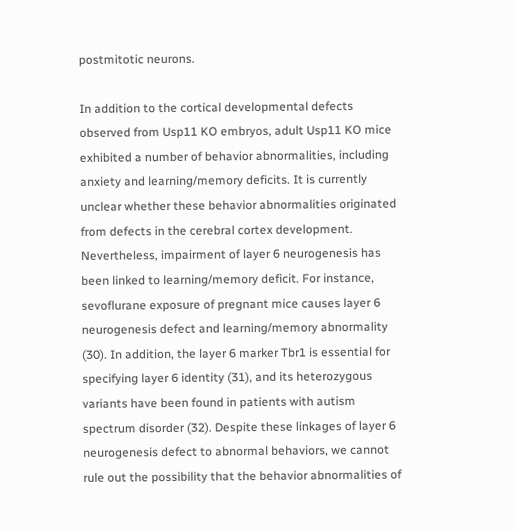postmitotic neurons.

In addition to the cortical developmental defects observed from Usp11 KO embryos, adult Usp11 KO mice exhibited a number of behavior abnormalities, including anxiety and learning/memory deficits. It is currently unclear whether these behavior abnormalities originated from defects in the cerebral cortex development. Nevertheless, impairment of layer 6 neurogenesis has been linked to learning/memory deficit. For instance, sevoflurane exposure of pregnant mice causes layer 6 neurogenesis defect and learning/memory abnormality (30). In addition, the layer 6 marker Tbr1 is essential for specifying layer 6 identity (31), and its heterozygous variants have been found in patients with autism spectrum disorder (32). Despite these linkages of layer 6 neurogenesis defect to abnormal behaviors, we cannot rule out the possibility that the behavior abnormalities of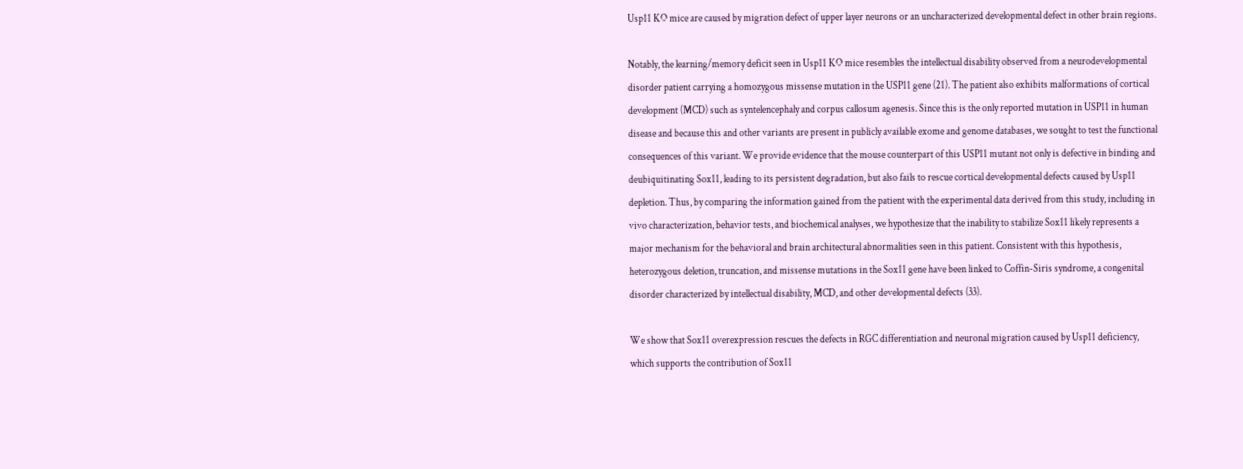Usp11 KO mice are caused by migration defect of upper layer neurons or an uncharacterized developmental defect in other brain regions.

Notably, the learning/memory deficit seen in Usp11 KO mice resembles the intellectual disability observed from a neurodevelopmental disorder patient carrying a homozygous missense mutation in the USP11 gene (21). The patient also exhibits malformations of cortical development (MCD) such as syntelencephaly and corpus callosum agenesis. Since this is the only reported mutation in USP11 in human disease and because this and other variants are present in publicly available exome and genome databases, we sought to test the functional consequences of this variant. We provide evidence that the mouse counterpart of this USP11 mutant not only is defective in binding and deubiquitinating Sox11, leading to its persistent degradation, but also fails to rescue cortical developmental defects caused by Usp11 depletion. Thus, by comparing the information gained from the patient with the experimental data derived from this study, including in vivo characterization, behavior tests, and biochemical analyses, we hypothesize that the inability to stabilize Sox11 likely represents a major mechanism for the behavioral and brain architectural abnormalities seen in this patient. Consistent with this hypothesis, heterozygous deletion, truncation, and missense mutations in the Sox11 gene have been linked to Coffin-Siris syndrome, a congenital disorder characterized by intellectual disability, MCD, and other developmental defects (33).

We show that Sox11 overexpression rescues the defects in RGC differentiation and neuronal migration caused by Usp11 deficiency, which supports the contribution of Sox11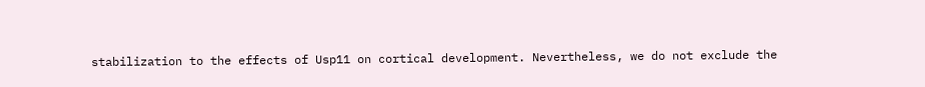stabilization to the effects of Usp11 on cortical development. Nevertheless, we do not exclude the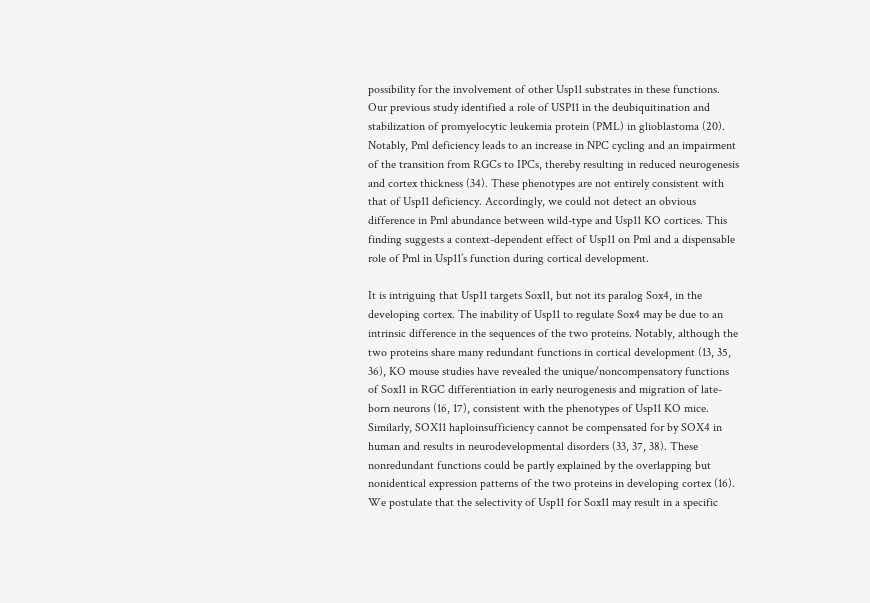possibility for the involvement of other Usp11 substrates in these functions. Our previous study identified a role of USP11 in the deubiquitination and stabilization of promyelocytic leukemia protein (PML) in glioblastoma (20). Notably, Pml deficiency leads to an increase in NPC cycling and an impairment of the transition from RGCs to IPCs, thereby resulting in reduced neurogenesis and cortex thickness (34). These phenotypes are not entirely consistent with that of Usp11 deficiency. Accordingly, we could not detect an obvious difference in Pml abundance between wild-type and Usp11 KO cortices. This finding suggests a context-dependent effect of Usp11 on Pml and a dispensable role of Pml in Usp11’s function during cortical development.

It is intriguing that Usp11 targets Sox11, but not its paralog Sox4, in the developing cortex. The inability of Usp11 to regulate Sox4 may be due to an intrinsic difference in the sequences of the two proteins. Notably, although the two proteins share many redundant functions in cortical development (13, 35, 36), KO mouse studies have revealed the unique/noncompensatory functions of Sox11 in RGC differentiation in early neurogenesis and migration of late-born neurons (16, 17), consistent with the phenotypes of Usp11 KO mice. Similarly, SOX11 haploinsufficiency cannot be compensated for by SOX4 in human and results in neurodevelopmental disorders (33, 37, 38). These nonredundant functions could be partly explained by the overlapping but nonidentical expression patterns of the two proteins in developing cortex (16). We postulate that the selectivity of Usp11 for Sox11 may result in a specific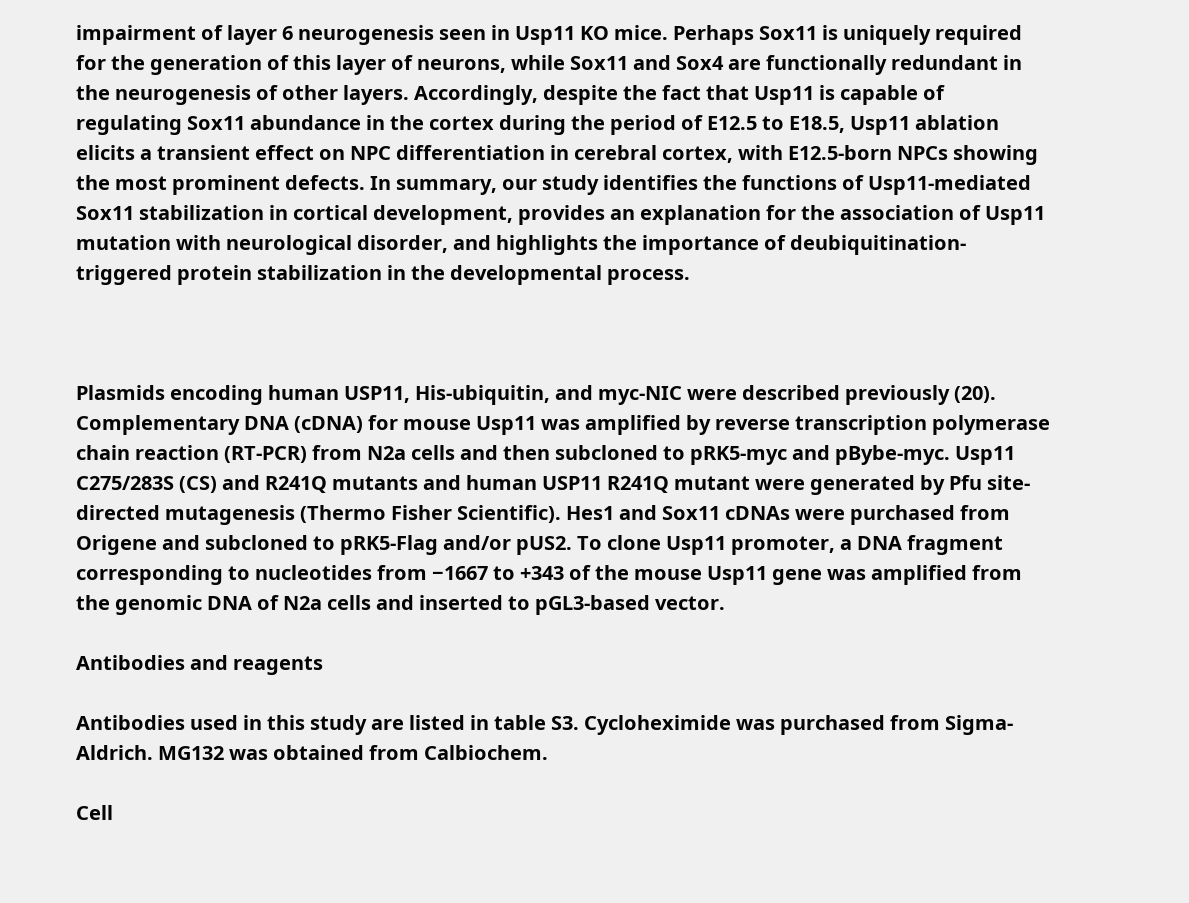impairment of layer 6 neurogenesis seen in Usp11 KO mice. Perhaps Sox11 is uniquely required for the generation of this layer of neurons, while Sox11 and Sox4 are functionally redundant in the neurogenesis of other layers. Accordingly, despite the fact that Usp11 is capable of regulating Sox11 abundance in the cortex during the period of E12.5 to E18.5, Usp11 ablation elicits a transient effect on NPC differentiation in cerebral cortex, with E12.5-born NPCs showing the most prominent defects. In summary, our study identifies the functions of Usp11-mediated Sox11 stabilization in cortical development, provides an explanation for the association of Usp11 mutation with neurological disorder, and highlights the importance of deubiquitination-triggered protein stabilization in the developmental process.



Plasmids encoding human USP11, His-ubiquitin, and myc-NIC were described previously (20). Complementary DNA (cDNA) for mouse Usp11 was amplified by reverse transcription polymerase chain reaction (RT-PCR) from N2a cells and then subcloned to pRK5-myc and pBybe-myc. Usp11 C275/283S (CS) and R241Q mutants and human USP11 R241Q mutant were generated by Pfu site-directed mutagenesis (Thermo Fisher Scientific). Hes1 and Sox11 cDNAs were purchased from Origene and subcloned to pRK5-Flag and/or pUS2. To clone Usp11 promoter, a DNA fragment corresponding to nucleotides from −1667 to +343 of the mouse Usp11 gene was amplified from the genomic DNA of N2a cells and inserted to pGL3-based vector.

Antibodies and reagents

Antibodies used in this study are listed in table S3. Cycloheximide was purchased from Sigma-Aldrich. MG132 was obtained from Calbiochem.

Cell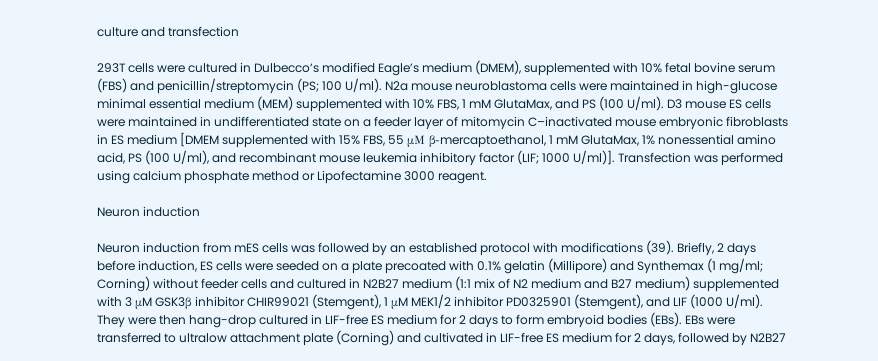culture and transfection

293T cells were cultured in Dulbecco’s modified Eagle’s medium (DMEM), supplemented with 10% fetal bovine serum (FBS) and penicillin/streptomycin (PS; 100 U/ml). N2a mouse neuroblastoma cells were maintained in high-glucose minimal essential medium (MEM) supplemented with 10% FBS, 1 mM GlutaMax, and PS (100 U/ml). D3 mouse ES cells were maintained in undifferentiated state on a feeder layer of mitomycin C–inactivated mouse embryonic fibroblasts in ES medium [DMEM supplemented with 15% FBS, 55 μM β-mercaptoethanol, 1 mM GlutaMax, 1% nonessential amino acid, PS (100 U/ml), and recombinant mouse leukemia inhibitory factor (LIF; 1000 U/ml)]. Transfection was performed using calcium phosphate method or Lipofectamine 3000 reagent.

Neuron induction

Neuron induction from mES cells was followed by an established protocol with modifications (39). Briefly, 2 days before induction, ES cells were seeded on a plate precoated with 0.1% gelatin (Millipore) and Synthemax (1 mg/ml; Corning) without feeder cells and cultured in N2B27 medium (1:1 mix of N2 medium and B27 medium) supplemented with 3 μM GSK3β inhibitor CHIR99021 (Stemgent), 1 μM MEK1/2 inhibitor PD0325901 (Stemgent), and LIF (1000 U/ml). They were then hang-drop cultured in LIF-free ES medium for 2 days to form embryoid bodies (EBs). EBs were transferred to ultralow attachment plate (Corning) and cultivated in LIF-free ES medium for 2 days, followed by N2B27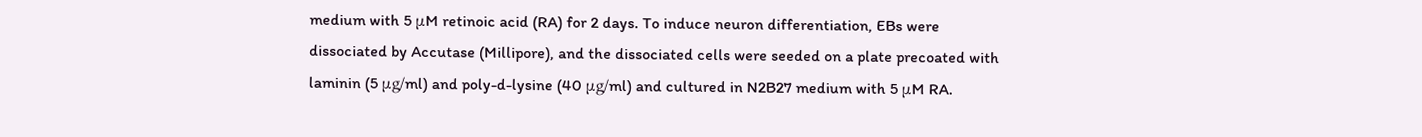medium with 5 μM retinoic acid (RA) for 2 days. To induce neuron differentiation, EBs were dissociated by Accutase (Millipore), and the dissociated cells were seeded on a plate precoated with laminin (5 μg/ml) and poly-d-lysine (40 μg/ml) and cultured in N2B27 medium with 5 μM RA.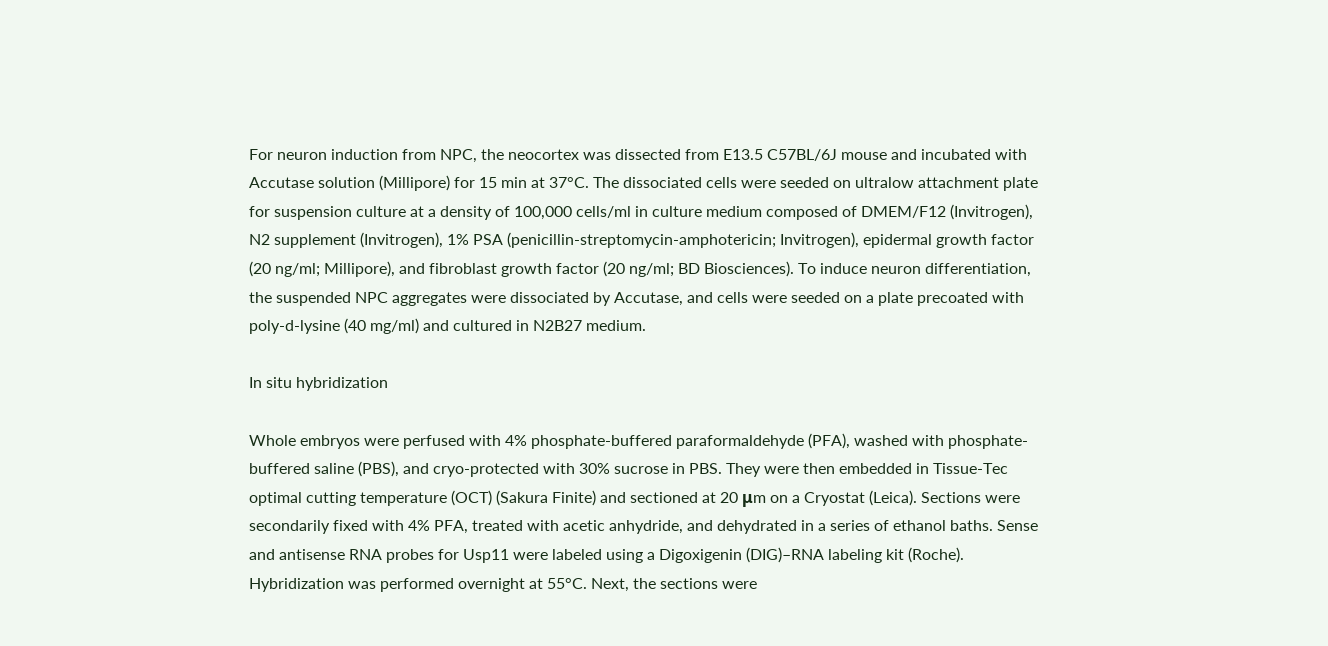For neuron induction from NPC, the neocortex was dissected from E13.5 C57BL/6J mouse and incubated with Accutase solution (Millipore) for 15 min at 37°C. The dissociated cells were seeded on ultralow attachment plate for suspension culture at a density of 100,000 cells/ml in culture medium composed of DMEM/F12 (Invitrogen), N2 supplement (Invitrogen), 1% PSA (penicillin-streptomycin-amphotericin; Invitrogen), epidermal growth factor (20 ng/ml; Millipore), and fibroblast growth factor (20 ng/ml; BD Biosciences). To induce neuron differentiation, the suspended NPC aggregates were dissociated by Accutase, and cells were seeded on a plate precoated with poly-d-lysine (40 mg/ml) and cultured in N2B27 medium.

In situ hybridization

Whole embryos were perfused with 4% phosphate-buffered paraformaldehyde (PFA), washed with phosphate-buffered saline (PBS), and cryo-protected with 30% sucrose in PBS. They were then embedded in Tissue-Tec optimal cutting temperature (OCT) (Sakura Finite) and sectioned at 20 μm on a Cryostat (Leica). Sections were secondarily fixed with 4% PFA, treated with acetic anhydride, and dehydrated in a series of ethanol baths. Sense and antisense RNA probes for Usp11 were labeled using a Digoxigenin (DIG)–RNA labeling kit (Roche). Hybridization was performed overnight at 55°C. Next, the sections were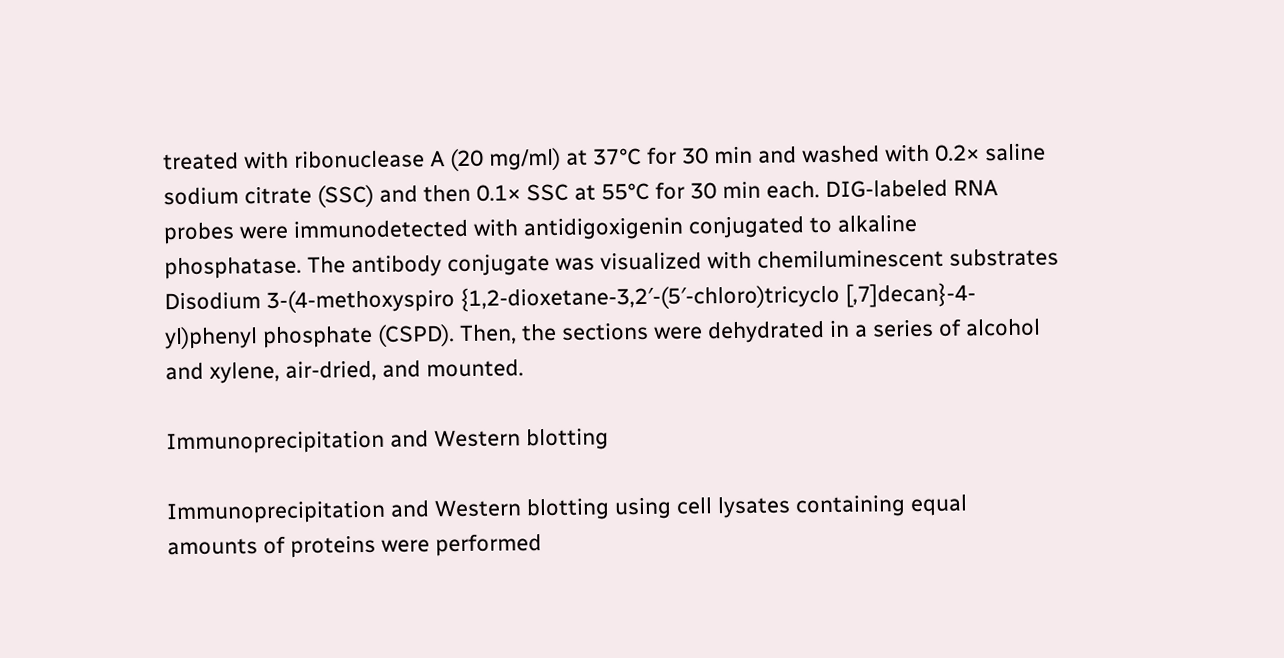treated with ribonuclease A (20 mg/ml) at 37°C for 30 min and washed with 0.2× saline sodium citrate (SSC) and then 0.1× SSC at 55°C for 30 min each. DIG-labeled RNA probes were immunodetected with antidigoxigenin conjugated to alkaline phosphatase. The antibody conjugate was visualized with chemiluminescent substrates Disodium 3-(4-methoxyspiro {1,2-dioxetane-3,2′-(5′-chloro)tricyclo [,7]decan}-4-yl)phenyl phosphate (CSPD). Then, the sections were dehydrated in a series of alcohol and xylene, air-dried, and mounted.

Immunoprecipitation and Western blotting

Immunoprecipitation and Western blotting using cell lysates containing equal amounts of proteins were performed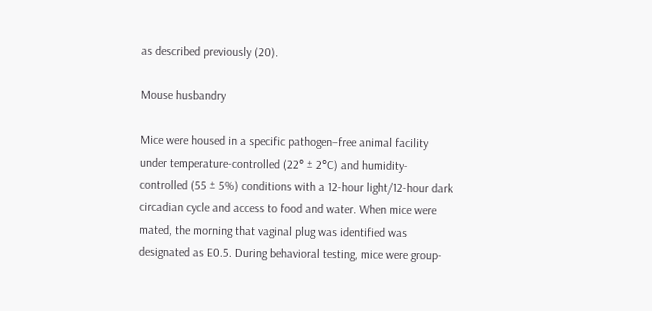as described previously (20).

Mouse husbandry

Mice were housed in a specific pathogen–free animal facility under temperature-controlled (22° ± 2°C) and humidity-controlled (55 ± 5%) conditions with a 12-hour light/12-hour dark circadian cycle and access to food and water. When mice were mated, the morning that vaginal plug was identified was designated as E0.5. During behavioral testing, mice were group-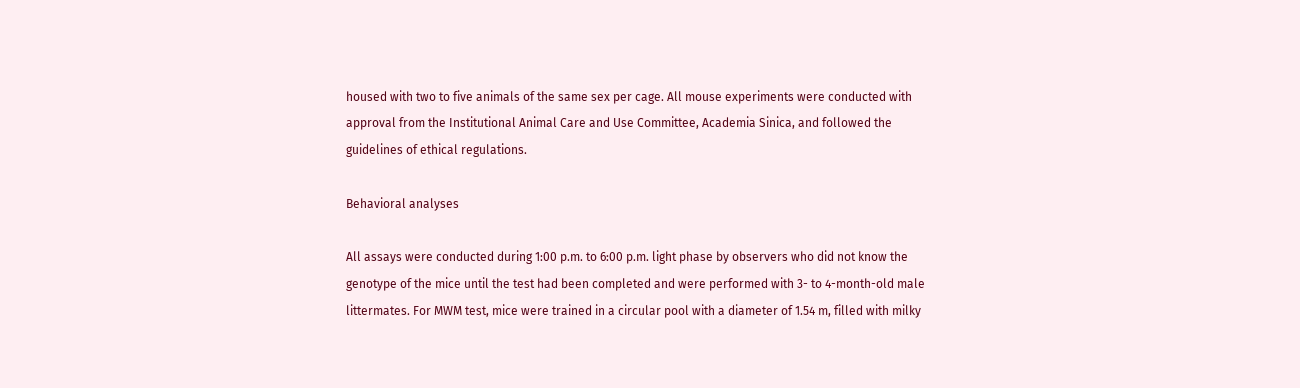housed with two to five animals of the same sex per cage. All mouse experiments were conducted with approval from the Institutional Animal Care and Use Committee, Academia Sinica, and followed the guidelines of ethical regulations.

Behavioral analyses

All assays were conducted during 1:00 p.m. to 6:00 p.m. light phase by observers who did not know the genotype of the mice until the test had been completed and were performed with 3- to 4-month-old male littermates. For MWM test, mice were trained in a circular pool with a diameter of 1.54 m, filled with milky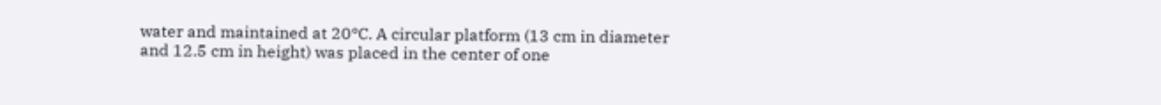water and maintained at 20°C. A circular platform (13 cm in diameter and 12.5 cm in height) was placed in the center of one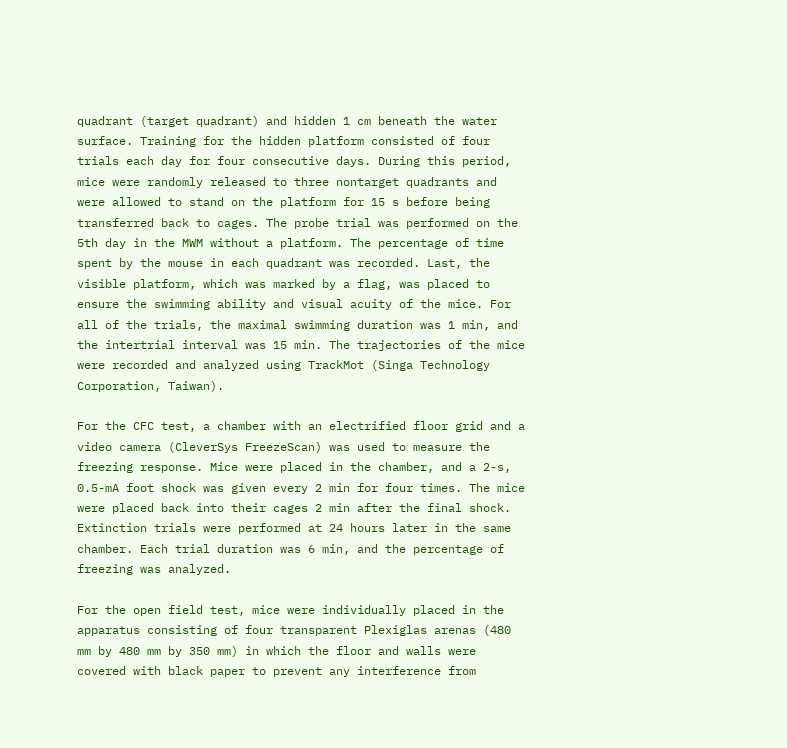quadrant (target quadrant) and hidden 1 cm beneath the water surface. Training for the hidden platform consisted of four trials each day for four consecutive days. During this period, mice were randomly released to three nontarget quadrants and were allowed to stand on the platform for 15 s before being transferred back to cages. The probe trial was performed on the 5th day in the MWM without a platform. The percentage of time spent by the mouse in each quadrant was recorded. Last, the visible platform, which was marked by a flag, was placed to ensure the swimming ability and visual acuity of the mice. For all of the trials, the maximal swimming duration was 1 min, and the intertrial interval was 15 min. The trajectories of the mice were recorded and analyzed using TrackMot (Singa Technology Corporation, Taiwan).

For the CFC test, a chamber with an electrified floor grid and a video camera (CleverSys FreezeScan) was used to measure the freezing response. Mice were placed in the chamber, and a 2-s, 0.5-mA foot shock was given every 2 min for four times. The mice were placed back into their cages 2 min after the final shock. Extinction trials were performed at 24 hours later in the same chamber. Each trial duration was 6 min, and the percentage of freezing was analyzed.

For the open field test, mice were individually placed in the apparatus consisting of four transparent Plexiglas arenas (480 mm by 480 mm by 350 mm) in which the floor and walls were covered with black paper to prevent any interference from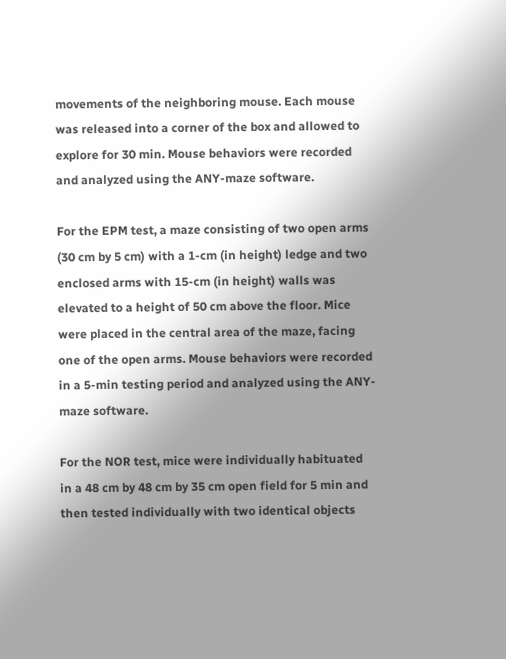movements of the neighboring mouse. Each mouse was released into a corner of the box and allowed to explore for 30 min. Mouse behaviors were recorded and analyzed using the ANY-maze software.

For the EPM test, a maze consisting of two open arms (30 cm by 5 cm) with a 1-cm (in height) ledge and two enclosed arms with 15-cm (in height) walls was elevated to a height of 50 cm above the floor. Mice were placed in the central area of the maze, facing one of the open arms. Mouse behaviors were recorded in a 5-min testing period and analyzed using the ANY-maze software.

For the NOR test, mice were individually habituated in a 48 cm by 48 cm by 35 cm open field for 5 min and then tested individually with two identical objects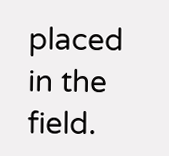placed in the field.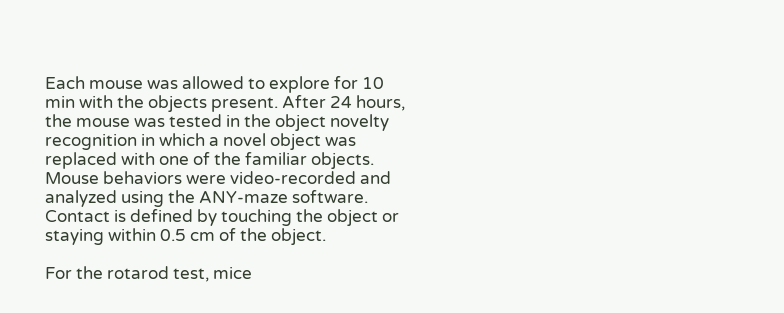Each mouse was allowed to explore for 10 min with the objects present. After 24 hours, the mouse was tested in the object novelty recognition in which a novel object was replaced with one of the familiar objects. Mouse behaviors were video-recorded and analyzed using the ANY-maze software. Contact is defined by touching the object or staying within 0.5 cm of the object.

For the rotarod test, mice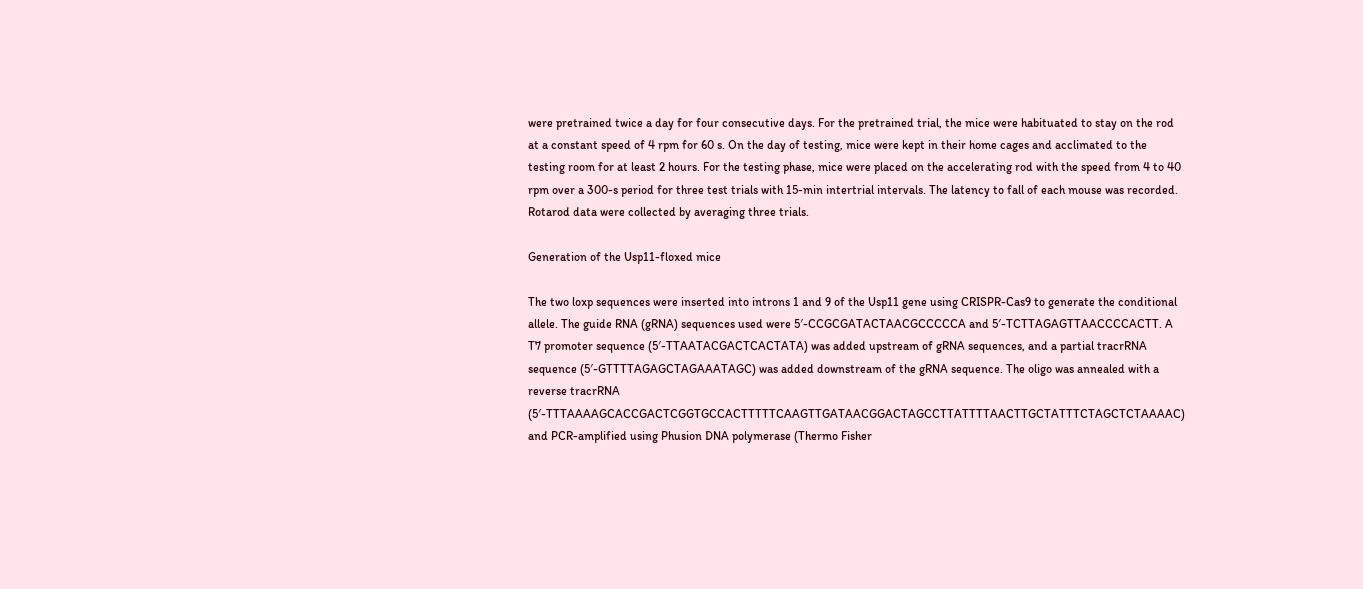were pretrained twice a day for four consecutive days. For the pretrained trial, the mice were habituated to stay on the rod at a constant speed of 4 rpm for 60 s. On the day of testing, mice were kept in their home cages and acclimated to the testing room for at least 2 hours. For the testing phase, mice were placed on the accelerating rod with the speed from 4 to 40 rpm over a 300-s period for three test trials with 15-min intertrial intervals. The latency to fall of each mouse was recorded. Rotarod data were collected by averaging three trials.

Generation of the Usp11-floxed mice

The two loxp sequences were inserted into introns 1 and 9 of the Usp11 gene using CRISPR-Cas9 to generate the conditional allele. The guide RNA (gRNA) sequences used were 5′-CCGCGATACTAACGCCCCCA and 5′-TCTTAGAGTTAACCCCACTT. A T7 promoter sequence (5′-TTAATACGACTCACTATA) was added upstream of gRNA sequences, and a partial tracrRNA sequence (5′-GTTTTAGAGCTAGAAATAGC) was added downstream of the gRNA sequence. The oligo was annealed with a reverse tracrRNA (5′-TTTAAAAGCACCGACTCGGTGCCACTTTTTCAAGTTGATAACGGACTAGCCTTATTTTAACTTGCTATTTCTAGCTCTAAAAC) and PCR-amplified using Phusion DNA polymerase (Thermo Fisher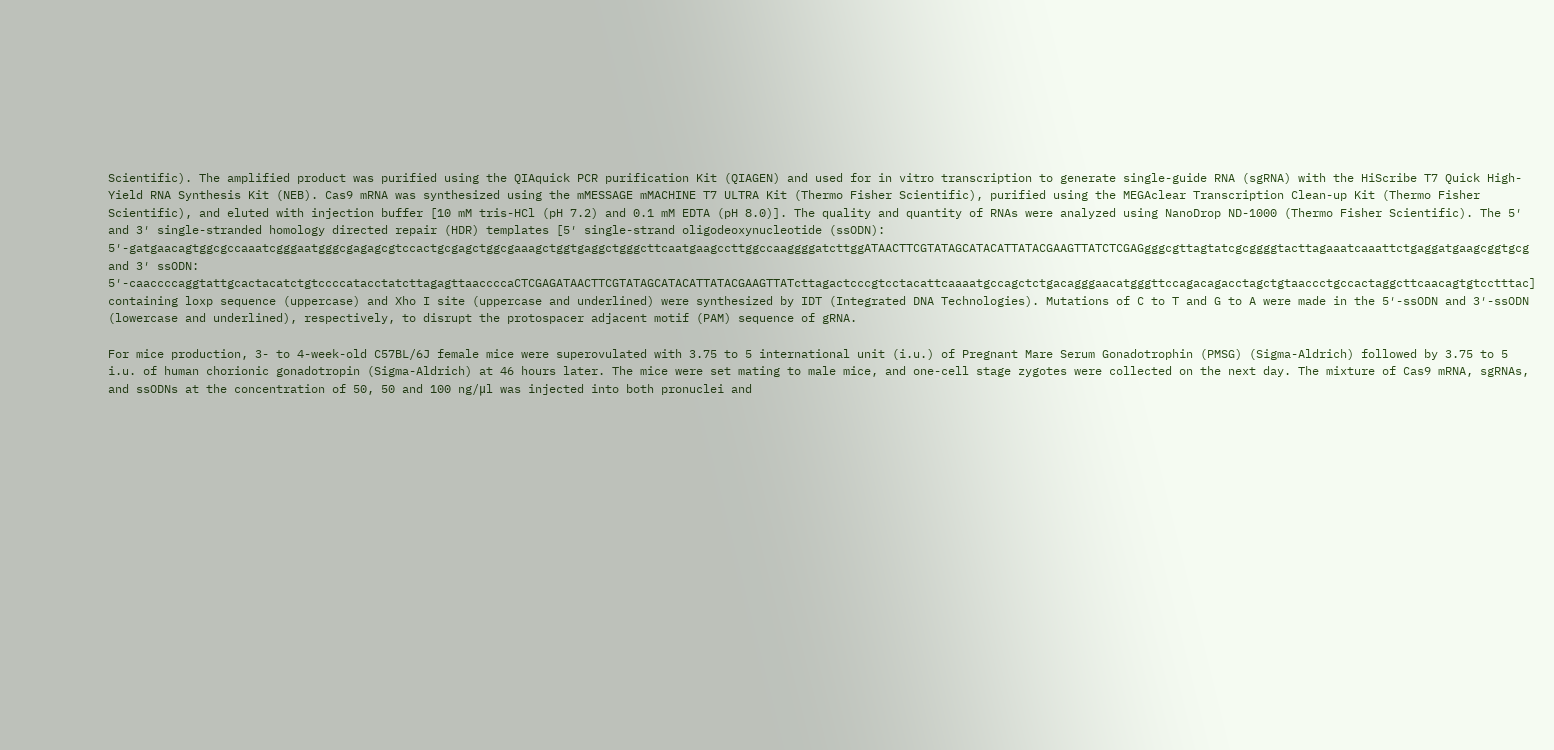Scientific). The amplified product was purified using the QIAquick PCR purification Kit (QIAGEN) and used for in vitro transcription to generate single-guide RNA (sgRNA) with the HiScribe T7 Quick High-Yield RNA Synthesis Kit (NEB). Cas9 mRNA was synthesized using the mMESSAGE mMACHINE T7 ULTRA Kit (Thermo Fisher Scientific), purified using the MEGAclear Transcription Clean-up Kit (Thermo Fisher Scientific), and eluted with injection buffer [10 mM tris-HCl (pH 7.2) and 0.1 mM EDTA (pH 8.0)]. The quality and quantity of RNAs were analyzed using NanoDrop ND-1000 (Thermo Fisher Scientific). The 5′ and 3′ single-stranded homology directed repair (HDR) templates [5′ single-strand oligodeoxynucleotide (ssODN): 5′-gatgaacagtggcgccaaatcgggaatgggcgagagcgtccactgcgagctggcgaaagctggtgaggctgggcttcaatgaagccttggccaaggggatcttggATAACTTCGTATAGCATACATTATACGAAGTTATCTCGAGgggcgttagtatcgcggggtacttagaaatcaaattctgaggatgaagcggtgcg and 3′ ssODN: 5′-caaccccaggtattgcactacatctgtccccatacctatcttagagttaaccccaCTCGAGATAACTTCGTATAGCATACATTATACGAAGTTATcttagactcccgtcctacattcaaaatgccagctctgacagggaacatgggttccagacagacctagctgtaaccctgccactaggcttcaacagtgtcctttac] containing loxp sequence (uppercase) and Xho I site (uppercase and underlined) were synthesized by IDT (Integrated DNA Technologies). Mutations of C to T and G to A were made in the 5′-ssODN and 3′-ssODN (lowercase and underlined), respectively, to disrupt the protospacer adjacent motif (PAM) sequence of gRNA.

For mice production, 3- to 4-week-old C57BL/6J female mice were superovulated with 3.75 to 5 international unit (i.u.) of Pregnant Mare Serum Gonadotrophin (PMSG) (Sigma-Aldrich) followed by 3.75 to 5 i.u. of human chorionic gonadotropin (Sigma-Aldrich) at 46 hours later. The mice were set mating to male mice, and one-cell stage zygotes were collected on the next day. The mixture of Cas9 mRNA, sgRNAs, and ssODNs at the concentration of 50, 50 and 100 ng/μl was injected into both pronuclei and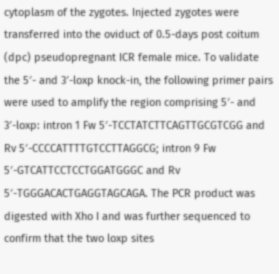cytoplasm of the zygotes. Injected zygotes were transferred into the oviduct of 0.5-days post coitum (dpc) pseudopregnant ICR female mice. To validate the 5′- and 3′-loxp knock-in, the following primer pairs were used to amplify the region comprising 5′- and 3′-loxp: intron 1 Fw 5′-TCCTATCTTCAGTTGCGTCGG and Rv 5′-CCCCATTTTGTCCTTAGGCG; intron 9 Fw 5′-GTCATTCCTCCTGGATGGGC and Rv 5′-TGGGACACTGAGGTAGCAGA. The PCR product was digested with Xho I and was further sequenced to confirm that the two loxp sites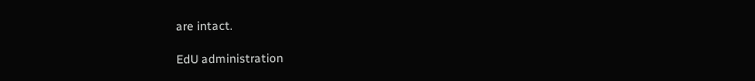are intact.

EdU administration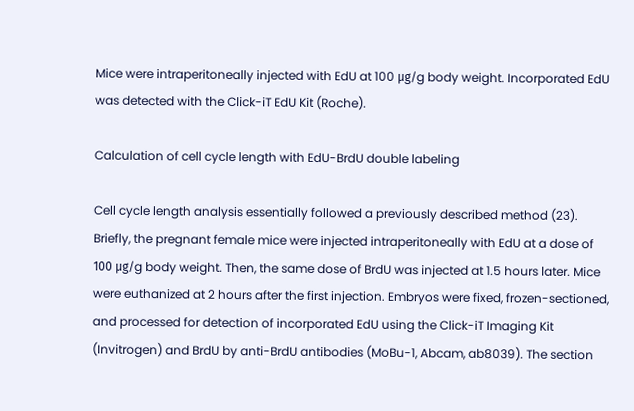Mice were intraperitoneally injected with EdU at 100 μg/g body weight. Incorporated EdU was detected with the Click-iT EdU Kit (Roche).

Calculation of cell cycle length with EdU-BrdU double labeling

Cell cycle length analysis essentially followed a previously described method (23). Briefly, the pregnant female mice were injected intraperitoneally with EdU at a dose of 100 μg/g body weight. Then, the same dose of BrdU was injected at 1.5 hours later. Mice were euthanized at 2 hours after the first injection. Embryos were fixed, frozen-sectioned, and processed for detection of incorporated EdU using the Click-iT Imaging Kit (Invitrogen) and BrdU by anti-BrdU antibodies (MoBu-1, Abcam, ab8039). The section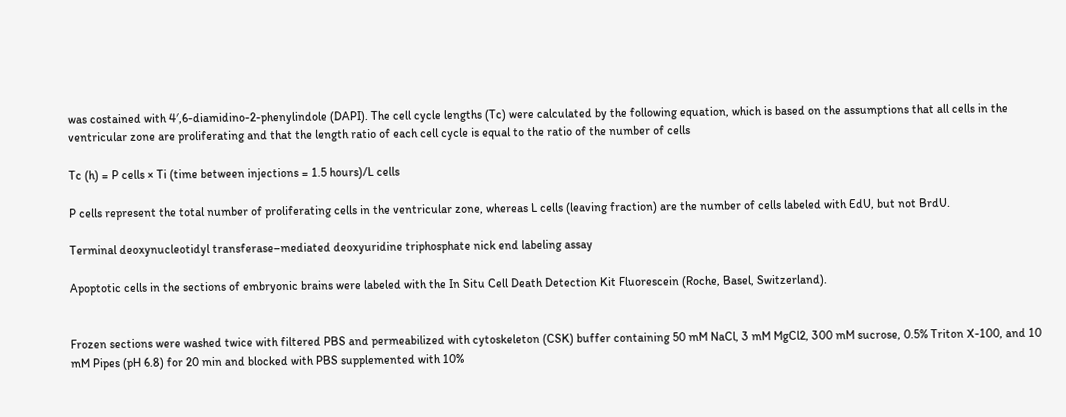was costained with 4′,6-diamidino-2-phenylindole (DAPI). The cell cycle lengths (Tc) were calculated by the following equation, which is based on the assumptions that all cells in the ventricular zone are proliferating and that the length ratio of each cell cycle is equal to the ratio of the number of cells

Tc (h) = P cells × Ti (time between injections = 1.5 hours)/L cells

P cells represent the total number of proliferating cells in the ventricular zone, whereas L cells (leaving fraction) are the number of cells labeled with EdU, but not BrdU.

Terminal deoxynucleotidyl transferase–mediated deoxyuridine triphosphate nick end labeling assay

Apoptotic cells in the sections of embryonic brains were labeled with the In Situ Cell Death Detection Kit Fluorescein (Roche, Basel, Switzerland).


Frozen sections were washed twice with filtered PBS and permeabilized with cytoskeleton (CSK) buffer containing 50 mM NaCl, 3 mM MgCl2, 300 mM sucrose, 0.5% Triton X-100, and 10 mM Pipes (pH 6.8) for 20 min and blocked with PBS supplemented with 10%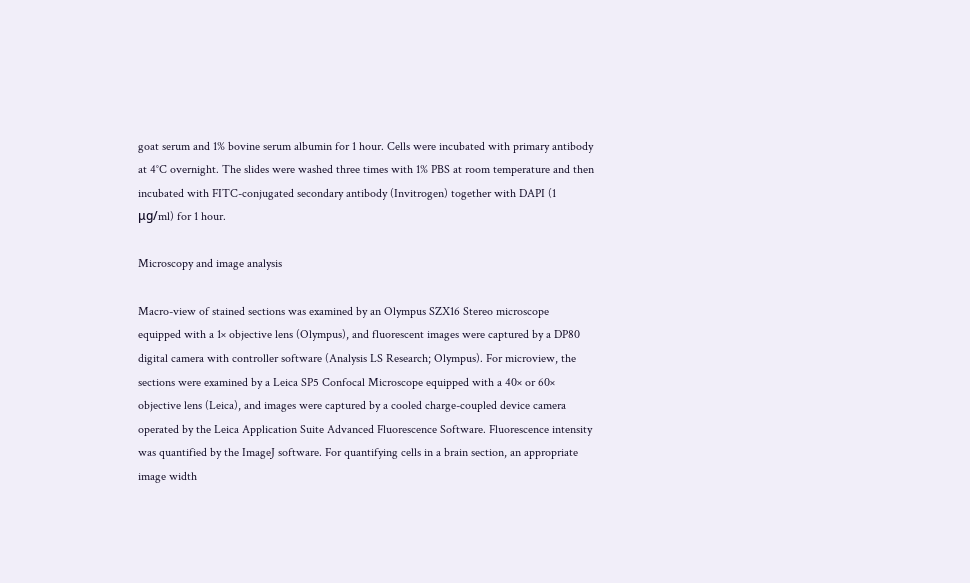goat serum and 1% bovine serum albumin for 1 hour. Cells were incubated with primary antibody at 4°C overnight. The slides were washed three times with 1% PBS at room temperature and then incubated with FITC-conjugated secondary antibody (Invitrogen) together with DAPI (1 μg/ml) for 1 hour.

Microscopy and image analysis

Macro-view of stained sections was examined by an Olympus SZX16 Stereo microscope equipped with a 1× objective lens (Olympus), and fluorescent images were captured by a DP80 digital camera with controller software (Analysis LS Research; Olympus). For microview, the sections were examined by a Leica SP5 Confocal Microscope equipped with a 40× or 60× objective lens (Leica), and images were captured by a cooled charge-coupled device camera operated by the Leica Application Suite Advanced Fluorescence Software. Fluorescence intensity was quantified by the ImageJ software. For quantifying cells in a brain section, an appropriate image width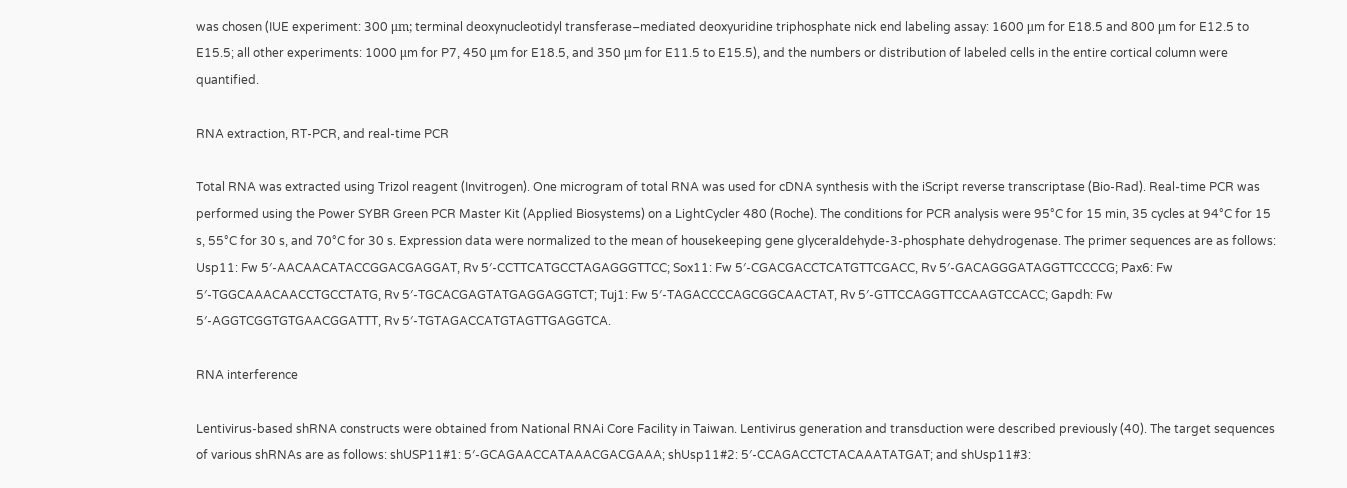was chosen (IUE experiment: 300 μm; terminal deoxynucleotidyl transferase–mediated deoxyuridine triphosphate nick end labeling assay: 1600 μm for E18.5 and 800 μm for E12.5 to E15.5; all other experiments: 1000 μm for P7, 450 μm for E18.5, and 350 μm for E11.5 to E15.5), and the numbers or distribution of labeled cells in the entire cortical column were quantified.

RNA extraction, RT-PCR, and real-time PCR

Total RNA was extracted using Trizol reagent (Invitrogen). One microgram of total RNA was used for cDNA synthesis with the iScript reverse transcriptase (Bio-Rad). Real-time PCR was performed using the Power SYBR Green PCR Master Kit (Applied Biosystems) on a LightCycler 480 (Roche). The conditions for PCR analysis were 95°C for 15 min, 35 cycles at 94°C for 15 s, 55°C for 30 s, and 70°C for 30 s. Expression data were normalized to the mean of housekeeping gene glyceraldehyde-3-phosphate dehydrogenase. The primer sequences are as follows: Usp11: Fw 5′-AACAACATACCGGACGAGGAT, Rv 5′-CCTTCATGCCTAGAGGGTTCC; Sox11: Fw 5′-CGACGACCTCATGTTCGACC, Rv 5′-GACAGGGATAGGTTCCCCG; Pax6: Fw 5′-TGGCAAACAACCTGCCTATG, Rv 5′-TGCACGAGTATGAGGAGGTCT; Tuj1: Fw 5′-TAGACCCCAGCGGCAACTAT, Rv 5′-GTTCCAGGTTCCAAGTCCACC; Gapdh: Fw 5′-AGGTCGGTGTGAACGGATTT, Rv 5′-TGTAGACCATGTAGTTGAGGTCA.

RNA interference

Lentivirus-based shRNA constructs were obtained from National RNAi Core Facility in Taiwan. Lentivirus generation and transduction were described previously (40). The target sequences of various shRNAs are as follows: shUSP11#1: 5′-GCAGAACCATAAACGACGAAA; shUsp11#2: 5′-CCAGACCTCTACAAATATGAT; and shUsp11#3: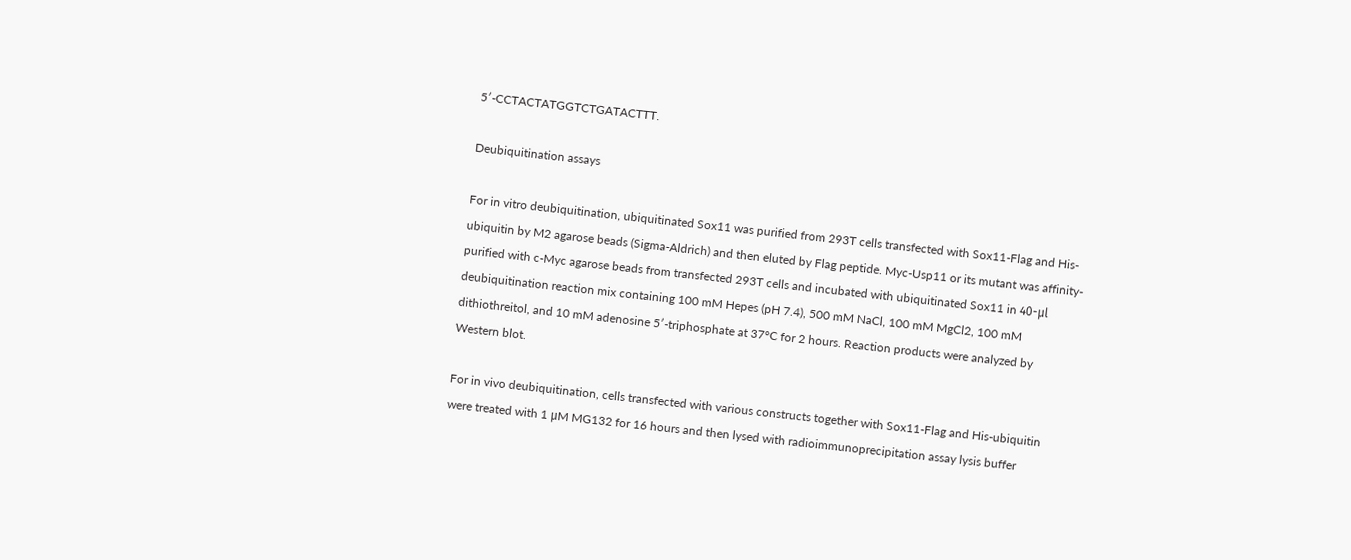5′-CCTACTATGGTCTGATACTTT.

Deubiquitination assays

For in vitro deubiquitination, ubiquitinated Sox11 was purified from 293T cells transfected with Sox11-Flag and His-ubiquitin by M2 agarose beads (Sigma-Aldrich) and then eluted by Flag peptide. Myc-Usp11 or its mutant was affinity-purified with c-Myc agarose beads from transfected 293T cells and incubated with ubiquitinated Sox11 in 40-μl deubiquitination reaction mix containing 100 mM Hepes (pH 7.4), 500 mM NaCl, 100 mM MgCl2, 100 mM dithiothreitol, and 10 mM adenosine 5′-triphosphate at 37°C for 2 hours. Reaction products were analyzed by Western blot.

For in vivo deubiquitination, cells transfected with various constructs together with Sox11-Flag and His-ubiquitin were treated with 1 μM MG132 for 16 hours and then lysed with radioimmunoprecipitation assay lysis buffer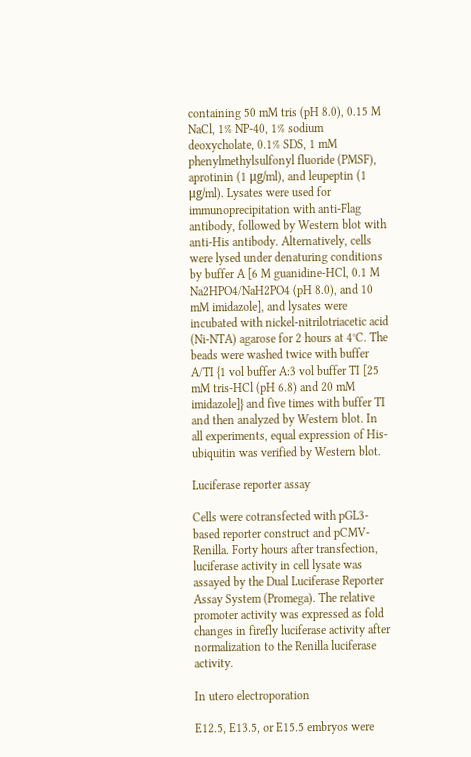containing 50 mM tris (pH 8.0), 0.15 M NaCl, 1% NP-40, 1% sodium deoxycholate, 0.1% SDS, 1 mM phenylmethylsulfonyl fluoride (PMSF), aprotinin (1 μg/ml), and leupeptin (1 μg/ml). Lysates were used for immunoprecipitation with anti-Flag antibody, followed by Western blot with anti-His antibody. Alternatively, cells were lysed under denaturing conditions by buffer A [6 M guanidine-HCl, 0.1 M Na2HPO4/NaH2PO4 (pH 8.0), and 10 mM imidazole], and lysates were incubated with nickel-nitrilotriacetic acid (Ni-NTA) agarose for 2 hours at 4°C. The beads were washed twice with buffer A/TI {1 vol buffer A:3 vol buffer TI [25 mM tris-HCl (pH 6.8) and 20 mM imidazole]} and five times with buffer TI and then analyzed by Western blot. In all experiments, equal expression of His-ubiquitin was verified by Western blot.

Luciferase reporter assay

Cells were cotransfected with pGL3-based reporter construct and pCMV-Renilla. Forty hours after transfection, luciferase activity in cell lysate was assayed by the Dual Luciferase Reporter Assay System (Promega). The relative promoter activity was expressed as fold changes in firefly luciferase activity after normalization to the Renilla luciferase activity.

In utero electroporation

E12.5, E13.5, or E15.5 embryos were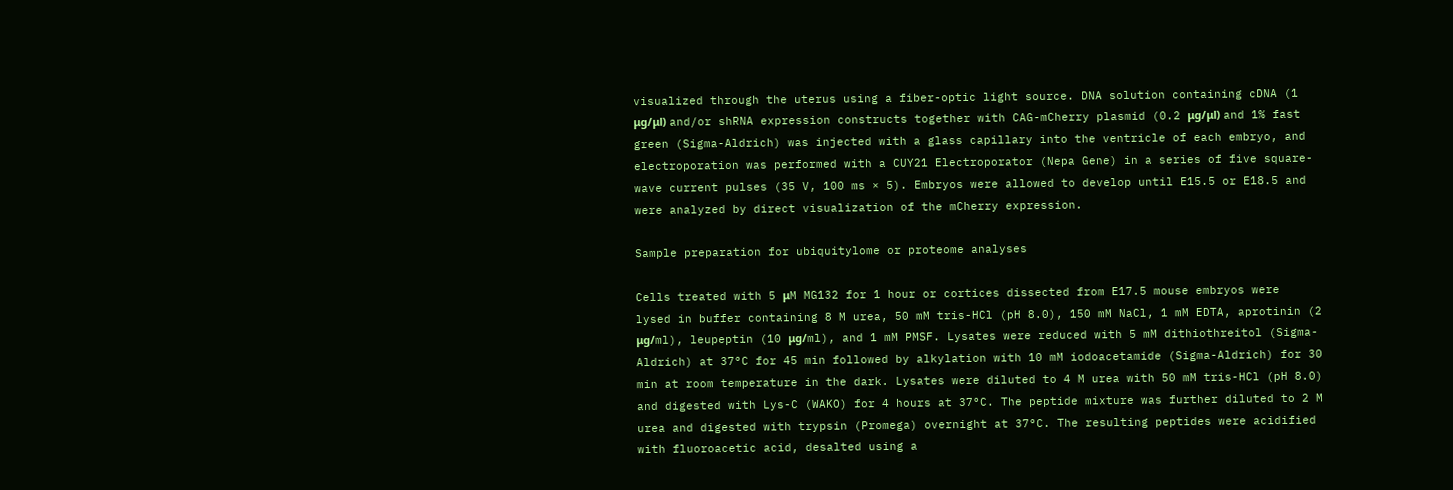visualized through the uterus using a fiber-optic light source. DNA solution containing cDNA (1 μg/μl) and/or shRNA expression constructs together with CAG-mCherry plasmid (0.2 μg/μl) and 1% fast green (Sigma-Aldrich) was injected with a glass capillary into the ventricle of each embryo, and electroporation was performed with a CUY21 Electroporator (Nepa Gene) in a series of five square-wave current pulses (35 V, 100 ms × 5). Embryos were allowed to develop until E15.5 or E18.5 and were analyzed by direct visualization of the mCherry expression.

Sample preparation for ubiquitylome or proteome analyses

Cells treated with 5 μM MG132 for 1 hour or cortices dissected from E17.5 mouse embryos were lysed in buffer containing 8 M urea, 50 mM tris-HCl (pH 8.0), 150 mM NaCl, 1 mM EDTA, aprotinin (2 μg/ml), leupeptin (10 μg/ml), and 1 mM PMSF. Lysates were reduced with 5 mM dithiothreitol (Sigma-Aldrich) at 37°C for 45 min followed by alkylation with 10 mM iodoacetamide (Sigma-Aldrich) for 30 min at room temperature in the dark. Lysates were diluted to 4 M urea with 50 mM tris-HCl (pH 8.0) and digested with Lys-C (WAKO) for 4 hours at 37°C. The peptide mixture was further diluted to 2 M urea and digested with trypsin (Promega) overnight at 37°C. The resulting peptides were acidified with fluoroacetic acid, desalted using a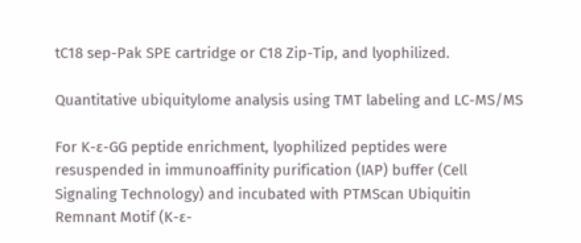tC18 sep-Pak SPE cartridge or C18 Zip-Tip, and lyophilized.

Quantitative ubiquitylome analysis using TMT labeling and LC-MS/MS

For K-ε-GG peptide enrichment, lyophilized peptides were resuspended in immunoaffinity purification (IAP) buffer (Cell Signaling Technology) and incubated with PTMScan Ubiquitin Remnant Motif (K-ε-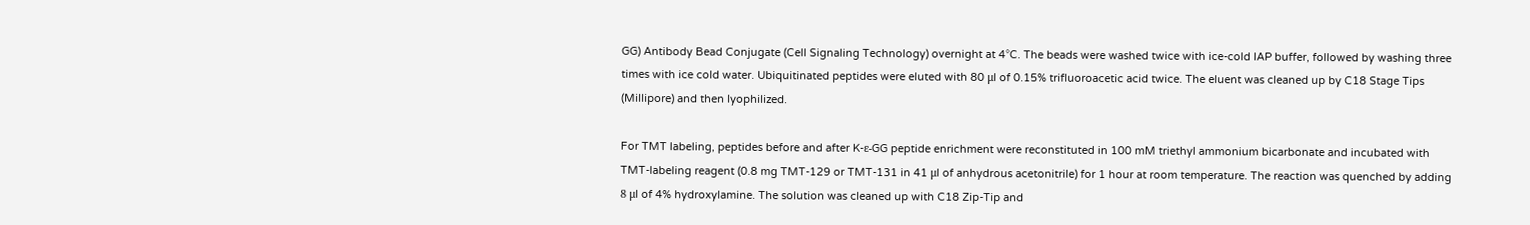GG) Antibody Bead Conjugate (Cell Signaling Technology) overnight at 4°C. The beads were washed twice with ice-cold IAP buffer, followed by washing three times with ice cold water. Ubiquitinated peptides were eluted with 80 μl of 0.15% trifluoroacetic acid twice. The eluent was cleaned up by C18 Stage Tips (Millipore) and then lyophilized.

For TMT labeling, peptides before and after K-ε-GG peptide enrichment were reconstituted in 100 mM triethyl ammonium bicarbonate and incubated with TMT-labeling reagent (0.8 mg TMT-129 or TMT-131 in 41 μl of anhydrous acetonitrile) for 1 hour at room temperature. The reaction was quenched by adding 8 μl of 4% hydroxylamine. The solution was cleaned up with C18 Zip-Tip and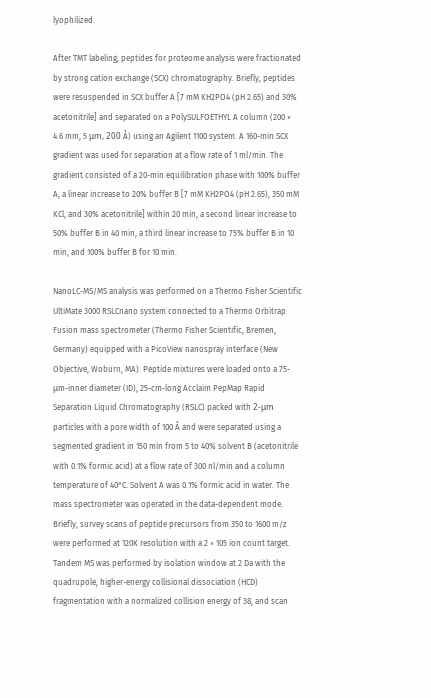lyophilized.

After TMT labeling, peptides for proteome analysis were fractionated by strong cation exchange (SCX) chromatography. Briefly, peptides were resuspended in SCX buffer A [7 mM KH2PO4 (pH 2.65) and 30% acetonitrile] and separated on a PolySULFOETHYL A column (200 × 4.6 mm, 5 μm, 200 Å) using an Agilent 1100 system. A 160-min SCX gradient was used for separation at a flow rate of 1 ml/min. The gradient consisted of a 20-min equilibration phase with 100% buffer A, a linear increase to 20% buffer B [7 mM KH2PO4 (pH 2.65), 350 mM KCl, and 30% acetonitrile] within 20 min, a second linear increase to 50% buffer B in 40 min, a third linear increase to 75% buffer B in 10 min, and 100% buffer B for 10 min.

NanoLC-MS/MS analysis was performed on a Thermo Fisher Scientific UltiMate 3000 RSLCnano system connected to a Thermo Orbitrap Fusion mass spectrometer (Thermo Fisher Scientific, Bremen, Germany) equipped with a PicoView nanospray interface (New Objective, Woburn, MA). Peptide mixtures were loaded onto a 75-μm-inner diameter (ID), 25-cm-long Acclaim PepMap Rapid Separation Liquid Chromatography (RSLC) packed with 2-μm particles with a pore width of 100 Å and were separated using a segmented gradient in 150 min from 5 to 40% solvent B (acetonitrile with 0.1% formic acid) at a flow rate of 300 nl/min and a column temperature of 40°C. Solvent A was 0.1% formic acid in water. The mass spectrometer was operated in the data-dependent mode. Briefly, survey scans of peptide precursors from 350 to 1600 m/z were performed at 120K resolution with a 2 × 105 ion count target. Tandem MS was performed by isolation window at 2 Da with the quadrupole, higher-energy collisional dissociation (HCD) fragmentation with a normalized collision energy of 38, and scan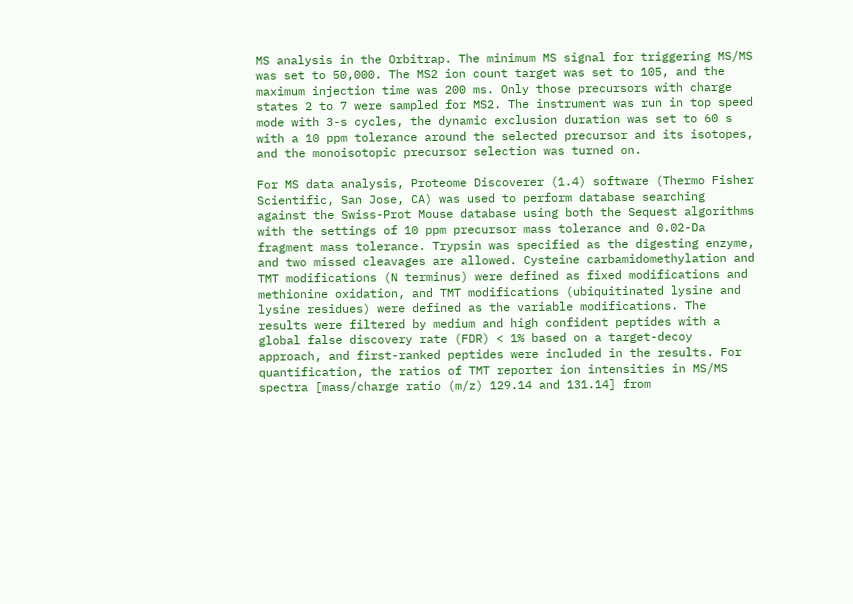MS analysis in the Orbitrap. The minimum MS signal for triggering MS/MS was set to 50,000. The MS2 ion count target was set to 105, and the maximum injection time was 200 ms. Only those precursors with charge states 2 to 7 were sampled for MS2. The instrument was run in top speed mode with 3-s cycles, the dynamic exclusion duration was set to 60 s with a 10 ppm tolerance around the selected precursor and its isotopes, and the monoisotopic precursor selection was turned on.

For MS data analysis, Proteome Discoverer (1.4) software (Thermo Fisher Scientific, San Jose, CA) was used to perform database searching against the Swiss-Prot Mouse database using both the Sequest algorithms with the settings of 10 ppm precursor mass tolerance and 0.02-Da fragment mass tolerance. Trypsin was specified as the digesting enzyme, and two missed cleavages are allowed. Cysteine carbamidomethylation and TMT modifications (N terminus) were defined as fixed modifications and methionine oxidation, and TMT modifications (ubiquitinated lysine and lysine residues) were defined as the variable modifications. The results were filtered by medium and high confident peptides with a global false discovery rate (FDR) < 1% based on a target-decoy approach, and first-ranked peptides were included in the results. For quantification, the ratios of TMT reporter ion intensities in MS/MS spectra [mass/charge ratio (m/z) 129.14 and 131.14] from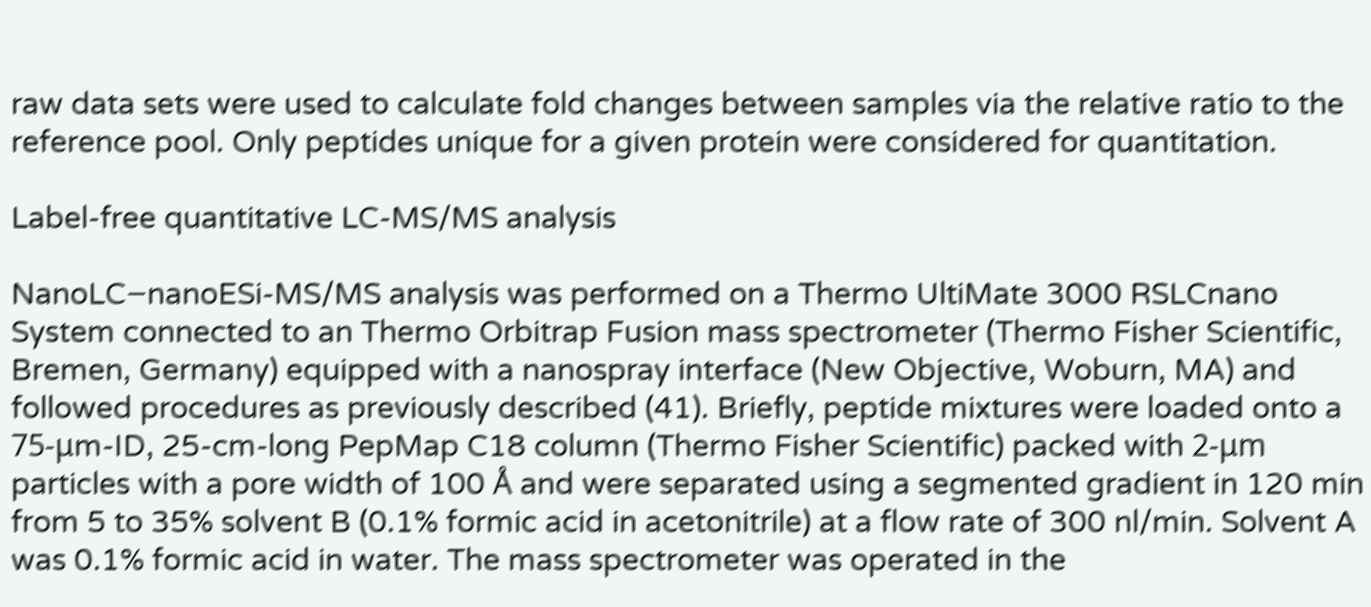raw data sets were used to calculate fold changes between samples via the relative ratio to the reference pool. Only peptides unique for a given protein were considered for quantitation.

Label-free quantitative LC-MS/MS analysis

NanoLC−nanoESi-MS/MS analysis was performed on a Thermo UltiMate 3000 RSLCnano System connected to an Thermo Orbitrap Fusion mass spectrometer (Thermo Fisher Scientific, Bremen, Germany) equipped with a nanospray interface (New Objective, Woburn, MA) and followed procedures as previously described (41). Briefly, peptide mixtures were loaded onto a 75-μm-ID, 25-cm-long PepMap C18 column (Thermo Fisher Scientific) packed with 2-μm particles with a pore width of 100 Å and were separated using a segmented gradient in 120 min from 5 to 35% solvent B (0.1% formic acid in acetonitrile) at a flow rate of 300 nl/min. Solvent A was 0.1% formic acid in water. The mass spectrometer was operated in the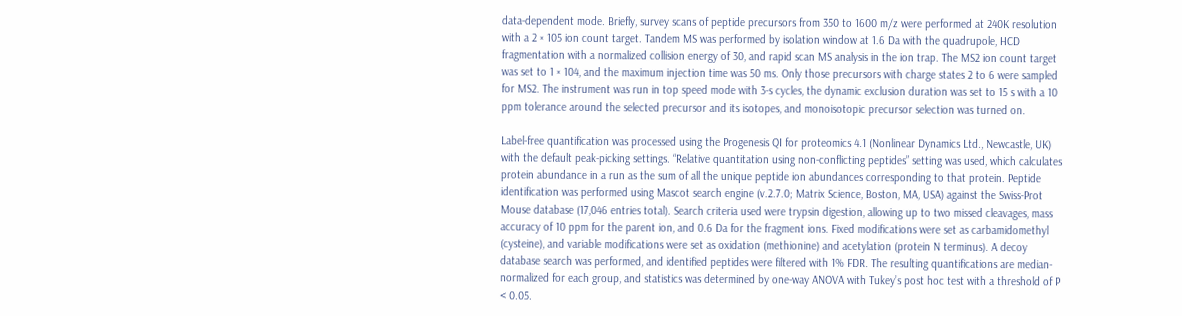data-dependent mode. Briefly, survey scans of peptide precursors from 350 to 1600 m/z were performed at 240K resolution with a 2 × 105 ion count target. Tandem MS was performed by isolation window at 1.6 Da with the quadrupole, HCD fragmentation with a normalized collision energy of 30, and rapid scan MS analysis in the ion trap. The MS2 ion count target was set to 1 × 104, and the maximum injection time was 50 ms. Only those precursors with charge states 2 to 6 were sampled for MS2. The instrument was run in top speed mode with 3-s cycles, the dynamic exclusion duration was set to 15 s with a 10 ppm tolerance around the selected precursor and its isotopes, and monoisotopic precursor selection was turned on.

Label-free quantification was processed using the Progenesis QI for proteomics 4.1 (Nonlinear Dynamics Ltd., Newcastle, UK) with the default peak-picking settings. “Relative quantitation using non-conflicting peptides” setting was used, which calculates protein abundance in a run as the sum of all the unique peptide ion abundances corresponding to that protein. Peptide identification was performed using Mascot search engine (v.2.7.0; Matrix Science, Boston, MA, USA) against the Swiss-Prot Mouse database (17,046 entries total). Search criteria used were trypsin digestion, allowing up to two missed cleavages, mass accuracy of 10 ppm for the parent ion, and 0.6 Da for the fragment ions. Fixed modifications were set as carbamidomethyl (cysteine), and variable modifications were set as oxidation (methionine) and acetylation (protein N terminus). A decoy database search was performed, and identified peptides were filtered with 1% FDR. The resulting quantifications are median-normalized for each group, and statistics was determined by one-way ANOVA with Tukey’s post hoc test with a threshold of P < 0.05.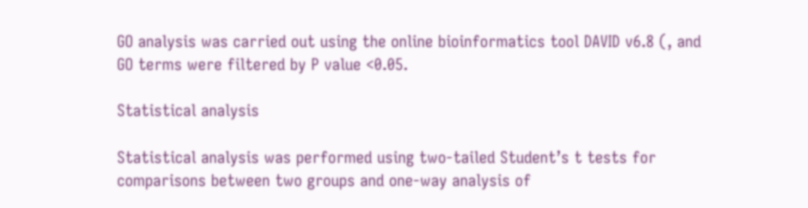GO analysis was carried out using the online bioinformatics tool DAVID v6.8 (, and GO terms were filtered by P value <0.05.

Statistical analysis

Statistical analysis was performed using two-tailed Student’s t tests for comparisons between two groups and one-way analysis of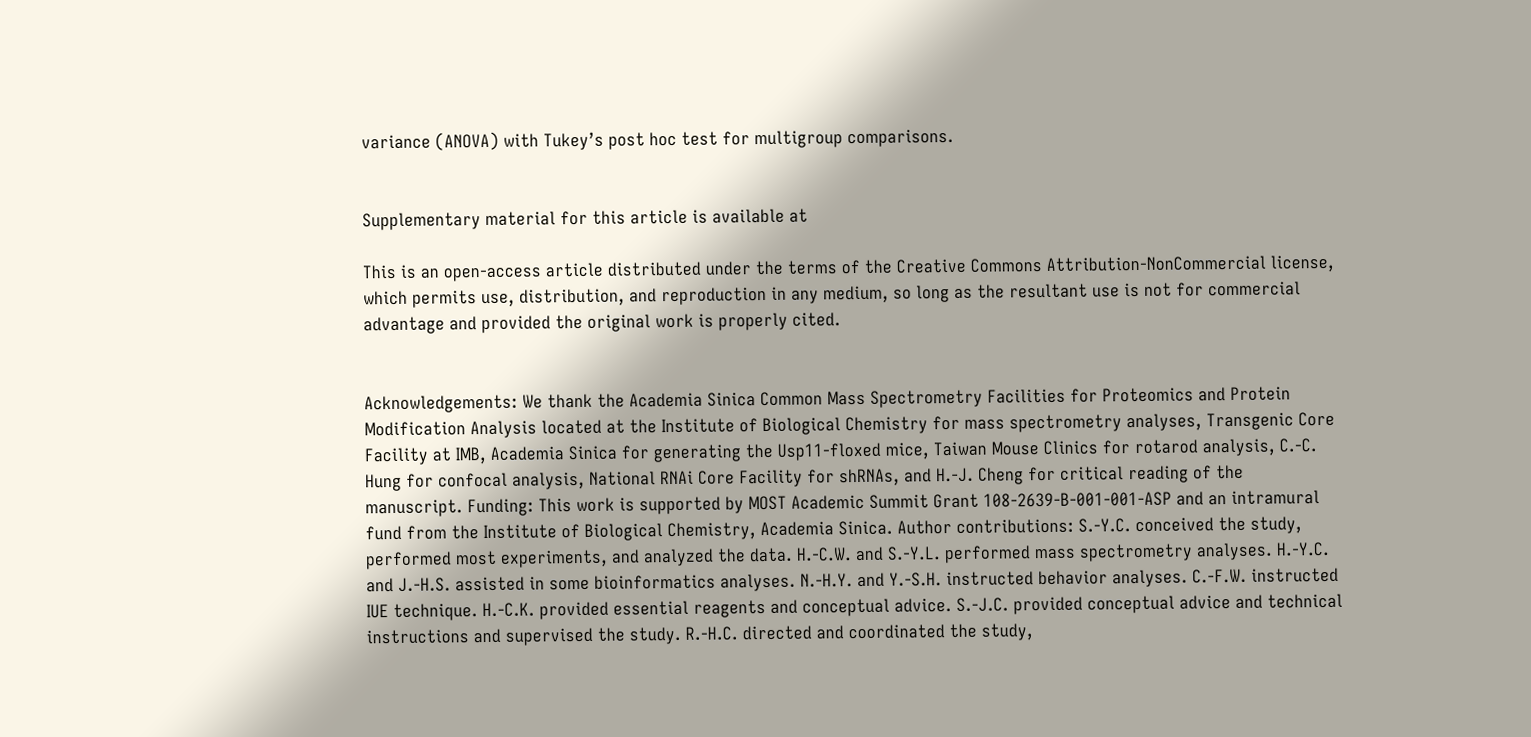variance (ANOVA) with Tukey’s post hoc test for multigroup comparisons.


Supplementary material for this article is available at

This is an open-access article distributed under the terms of the Creative Commons Attribution-NonCommercial license, which permits use, distribution, and reproduction in any medium, so long as the resultant use is not for commercial advantage and provided the original work is properly cited.


Acknowledgements: We thank the Academia Sinica Common Mass Spectrometry Facilities for Proteomics and Protein Modification Analysis located at the Institute of Biological Chemistry for mass spectrometry analyses, Transgenic Core Facility at IMB, Academia Sinica for generating the Usp11-floxed mice, Taiwan Mouse Clinics for rotarod analysis, C.-C. Hung for confocal analysis, National RNAi Core Facility for shRNAs, and H.-J. Cheng for critical reading of the manuscript. Funding: This work is supported by MOST Academic Summit Grant 108-2639-B-001-001-ASP and an intramural fund from the Institute of Biological Chemistry, Academia Sinica. Author contributions: S.-Y.C. conceived the study, performed most experiments, and analyzed the data. H.-C.W. and S.-Y.L. performed mass spectrometry analyses. H.-Y.C. and J.-H.S. assisted in some bioinformatics analyses. N.-H.Y. and Y.-S.H. instructed behavior analyses. C.-F.W. instructed IUE technique. H.-C.K. provided essential reagents and conceptual advice. S.-J.C. provided conceptual advice and technical instructions and supervised the study. R.-H.C. directed and coordinated the study,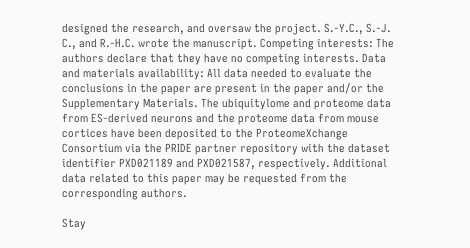designed the research, and oversaw the project. S.-Y.C., S.-J. C., and R.-H.C. wrote the manuscript. Competing interests: The authors declare that they have no competing interests. Data and materials availability: All data needed to evaluate the conclusions in the paper are present in the paper and/or the Supplementary Materials. The ubiquitylome and proteome data from ES-derived neurons and the proteome data from mouse cortices have been deposited to the ProteomeXchange Consortium via the PRIDE partner repository with the dataset identifier PXD021189 and PXD021587, respectively. Additional data related to this paper may be requested from the corresponding authors.

Stay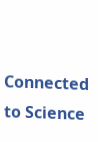Connected to Science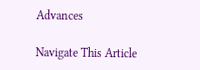Advances

Navigate This Article